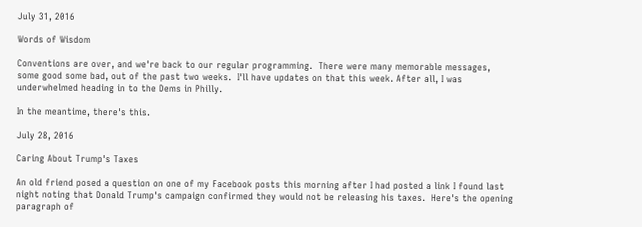July 31, 2016

Words of Wisdom

Conventions are over, and we're back to our regular programming.  There were many memorable messages, some good some bad, out of the past two weeks.  I'll have updates on that this week. After all, I was underwhelmed heading in to the Dems in Philly.

In the meantime, there's this.

July 28, 2016

Caring About Trump's Taxes

An old friend posed a question on one of my Facebook posts this morning after I had posted a link I found last night noting that Donald Trump's campaign confirmed they would not be releasing his taxes.  Here's the opening paragraph of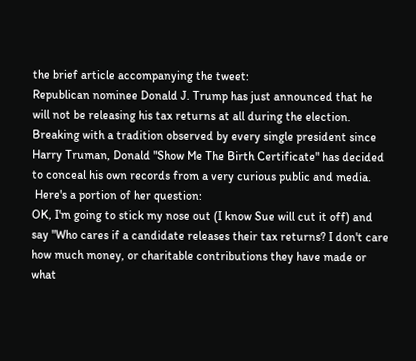the brief article accompanying the tweet:
Republican nominee Donald J. Trump has just announced that he will not be releasing his tax returns at all during the election. Breaking with a tradition observed by every single president since Harry Truman, Donald "Show Me The Birth Certificate" has decided to conceal his own records from a very curious public and media.
 Here's a portion of her question:
OK, I'm going to stick my nose out (I know Sue will cut it off) and say "Who cares if a candidate releases their tax returns? I don't care how much money, or charitable contributions they have made or what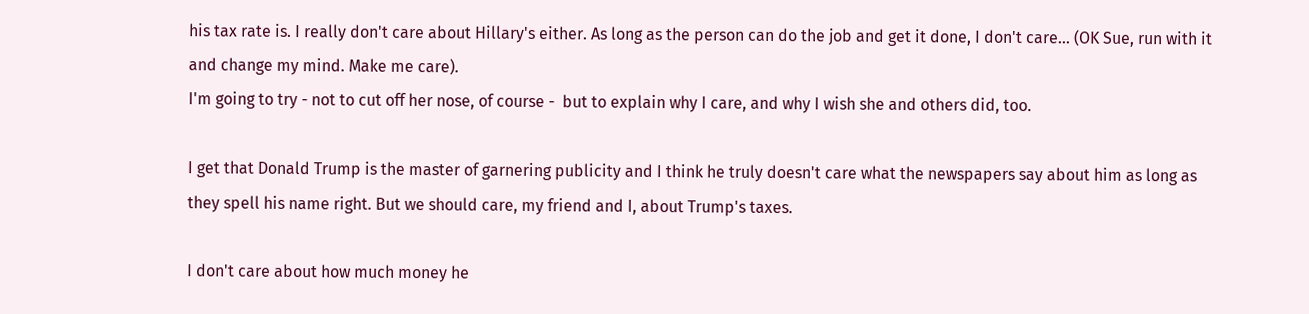his tax rate is. I really don't care about Hillary's either. As long as the person can do the job and get it done, I don't care... (OK Sue, run with it and change my mind. Make me care).
I'm going to try - not to cut off her nose, of course -  but to explain why I care, and why I wish she and others did, too.

I get that Donald Trump is the master of garnering publicity and I think he truly doesn't care what the newspapers say about him as long as they spell his name right. But we should care, my friend and I, about Trump's taxes.

I don't care about how much money he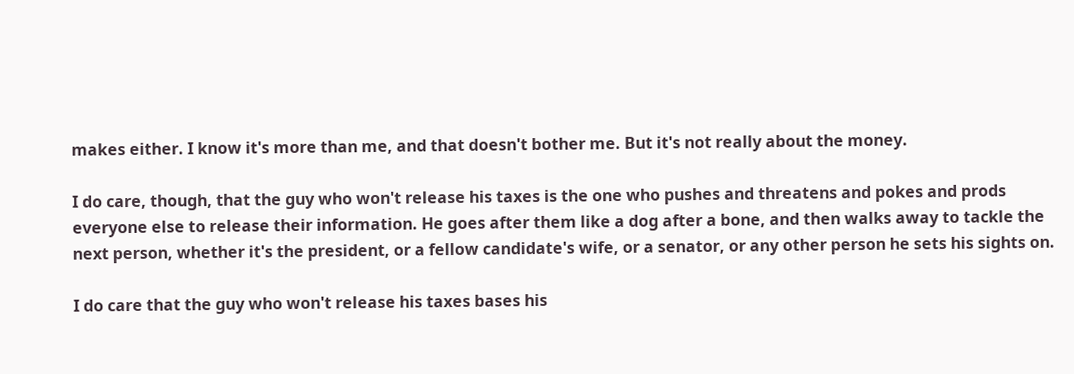makes either. I know it's more than me, and that doesn't bother me. But it's not really about the money.

I do care, though, that the guy who won't release his taxes is the one who pushes and threatens and pokes and prods everyone else to release their information. He goes after them like a dog after a bone, and then walks away to tackle the next person, whether it's the president, or a fellow candidate's wife, or a senator, or any other person he sets his sights on.

I do care that the guy who won't release his taxes bases his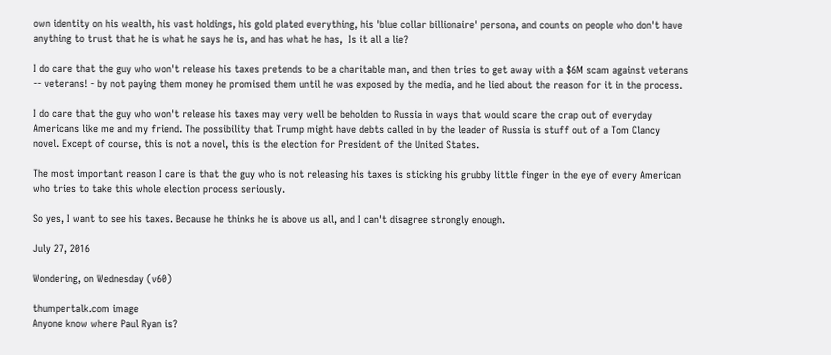own identity on his wealth, his vast holdings, his gold plated everything, his 'blue collar billionaire' persona, and counts on people who don't have anything to trust that he is what he says he is, and has what he has,  Is it all a lie?

I do care that the guy who won't release his taxes pretends to be a charitable man, and then tries to get away with a $6M scam against veterans -- veterans! - by not paying them money he promised them until he was exposed by the media, and he lied about the reason for it in the process.

I do care that the guy who won't release his taxes may very well be beholden to Russia in ways that would scare the crap out of everyday Americans like me and my friend. The possibility that Trump might have debts called in by the leader of Russia is stuff out of a Tom Clancy novel. Except of course, this is not a novel, this is the election for President of the United States.

The most important reason I care is that the guy who is not releasing his taxes is sticking his grubby little finger in the eye of every American who tries to take this whole election process seriously.

So yes, I want to see his taxes. Because he thinks he is above us all, and I can't disagree strongly enough.

July 27, 2016

Wondering, on Wednesday (v60)

thumpertalk.com image
Anyone know where Paul Ryan is?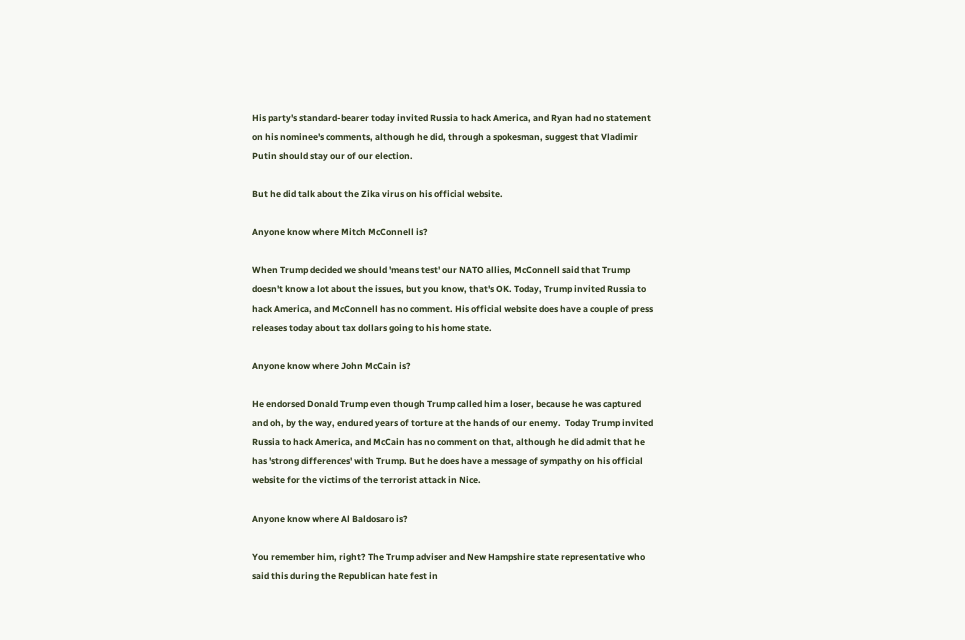His party's standard-bearer today invited Russia to hack America, and Ryan had no statement on his nominee's comments, although he did, through a spokesman, suggest that Vladimir Putin should stay our of our election.

But he did talk about the Zika virus on his official website.

Anyone know where Mitch McConnell is?

When Trump decided we should 'means test' our NATO allies, McConnell said that Trump doesn't know a lot about the issues, but you know, that's OK. Today, Trump invited Russia to hack America, and McConnell has no comment. His official website does have a couple of press releases today about tax dollars going to his home state.

Anyone know where John McCain is?

He endorsed Donald Trump even though Trump called him a loser, because he was captured and oh, by the way, endured years of torture at the hands of our enemy.  Today Trump invited Russia to hack America, and McCain has no comment on that, although he did admit that he has 'strong differences' with Trump. But he does have a message of sympathy on his official website for the victims of the terrorist attack in Nice.

Anyone know where Al Baldosaro is?

You remember him, right? The Trump adviser and New Hampshire state representative who said this during the Republican hate fest in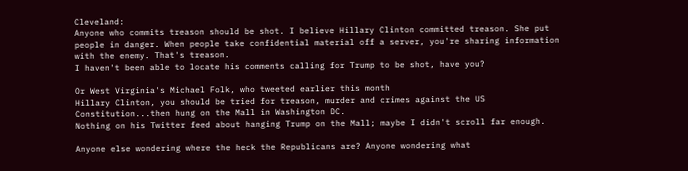Cleveland:
Anyone who commits treason should be shot. I believe Hillary Clinton committed treason. She put people in danger. When people take confidential material off a server, you're sharing information with the enemy. That's treason.
I haven't been able to locate his comments calling for Trump to be shot, have you?

Or West Virginia's Michael Folk, who tweeted earlier this month
Hillary Clinton, you should be tried for treason, murder and crimes against the US Constitution...then hung on the Mall in Washington DC.
Nothing on his Twitter feed about hanging Trump on the Mall; maybe I didn't scroll far enough.

Anyone else wondering where the heck the Republicans are? Anyone wondering what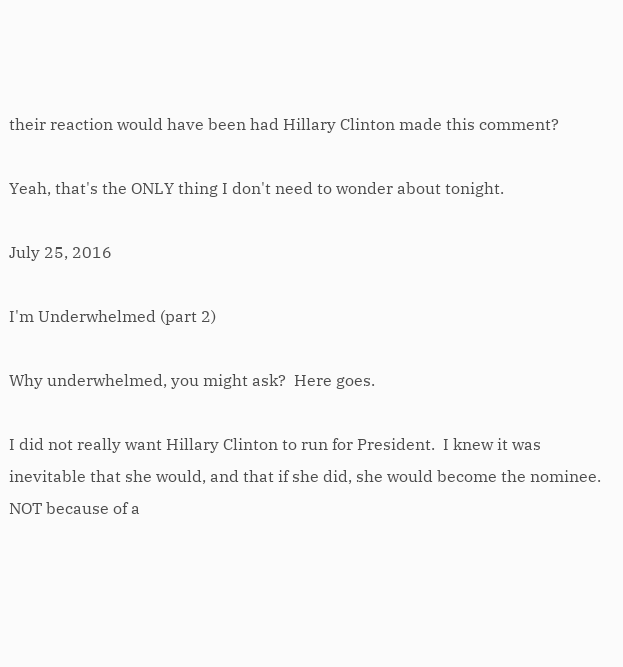their reaction would have been had Hillary Clinton made this comment?

Yeah, that's the ONLY thing I don't need to wonder about tonight.

July 25, 2016

I'm Underwhelmed (part 2)

Why underwhelmed, you might ask?  Here goes.

I did not really want Hillary Clinton to run for President.  I knew it was inevitable that she would, and that if she did, she would become the nominee. NOT because of a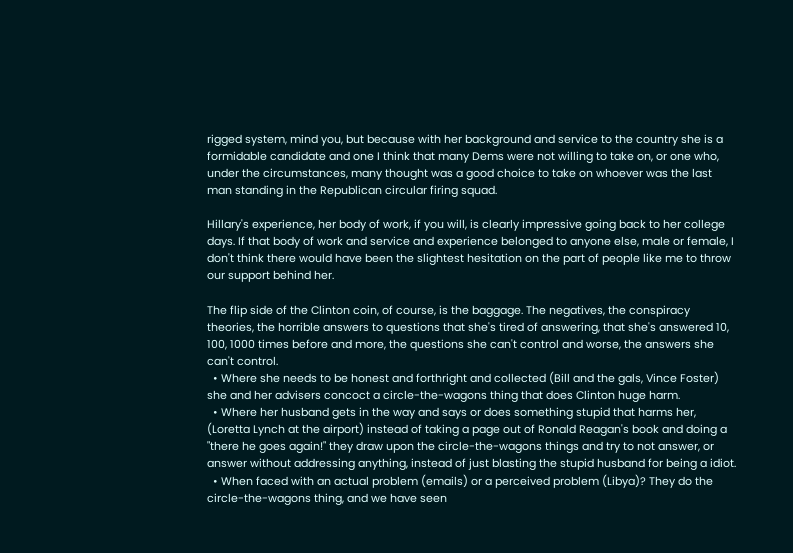rigged system, mind you, but because with her background and service to the country she is a formidable candidate and one I think that many Dems were not willing to take on, or one who, under the circumstances, many thought was a good choice to take on whoever was the last man standing in the Republican circular firing squad.

Hillary's experience, her body of work, if you will, is clearly impressive going back to her college days. If that body of work and service and experience belonged to anyone else, male or female, I don't think there would have been the slightest hesitation on the part of people like me to throw our support behind her.

The flip side of the Clinton coin, of course, is the baggage. The negatives, the conspiracy theories, the horrible answers to questions that she's tired of answering, that she's answered 10, 100, 1000 times before and more, the questions she can't control and worse, the answers she can't control.
  • Where she needs to be honest and forthright and collected (Bill and the gals, Vince Foster) she and her advisers concoct a circle-the-wagons thing that does Clinton huge harm.
  • Where her husband gets in the way and says or does something stupid that harms her, (Loretta Lynch at the airport) instead of taking a page out of Ronald Reagan's book and doing a "there he goes again!" they draw upon the circle-the-wagons things and try to not answer, or answer without addressing anything, instead of just blasting the stupid husband for being a idiot.
  • When faced with an actual problem (emails) or a perceived problem (Libya)? They do the circle-the-wagons thing, and we have seen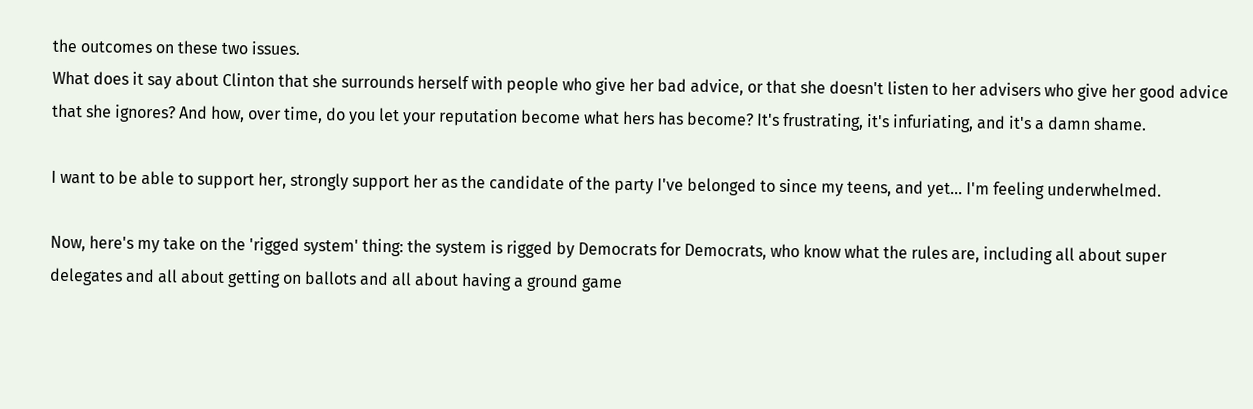the outcomes on these two issues.
What does it say about Clinton that she surrounds herself with people who give her bad advice, or that she doesn't listen to her advisers who give her good advice that she ignores? And how, over time, do you let your reputation become what hers has become? It's frustrating, it's infuriating, and it's a damn shame.

I want to be able to support her, strongly support her as the candidate of the party I've belonged to since my teens, and yet... I'm feeling underwhelmed.

Now, here's my take on the 'rigged system' thing: the system is rigged by Democrats for Democrats, who know what the rules are, including all about super delegates and all about getting on ballots and all about having a ground game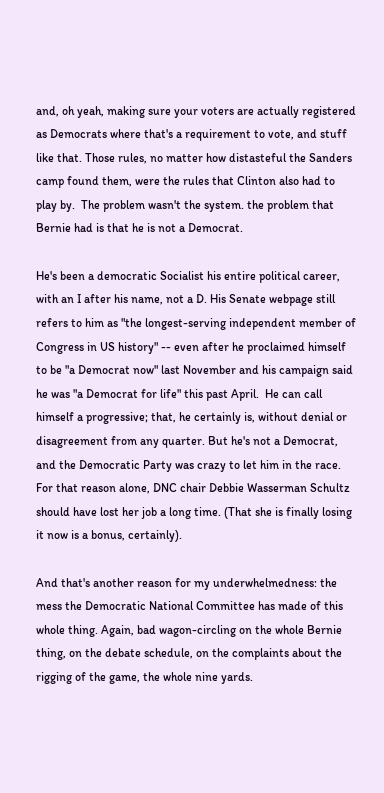and, oh yeah, making sure your voters are actually registered as Democrats where that's a requirement to vote, and stuff like that. Those rules, no matter how distasteful the Sanders camp found them, were the rules that Clinton also had to play by.  The problem wasn't the system. the problem that Bernie had is that he is not a Democrat.

He's been a democratic Socialist his entire political career, with an I after his name, not a D. His Senate webpage still refers to him as "the longest-serving independent member of Congress in US history" -- even after he proclaimed himself to be "a Democrat now" last November and his campaign said he was "a Democrat for life" this past April.  He can call himself a progressive; that, he certainly is, without denial or disagreement from any quarter. But he's not a Democrat, and the Democratic Party was crazy to let him in the race.  For that reason alone, DNC chair Debbie Wasserman Schultz should have lost her job a long time. (That she is finally losing it now is a bonus, certainly).

And that's another reason for my underwhelmedness: the mess the Democratic National Committee has made of this whole thing. Again, bad wagon-circling on the whole Bernie thing, on the debate schedule, on the complaints about the rigging of the game, the whole nine yards.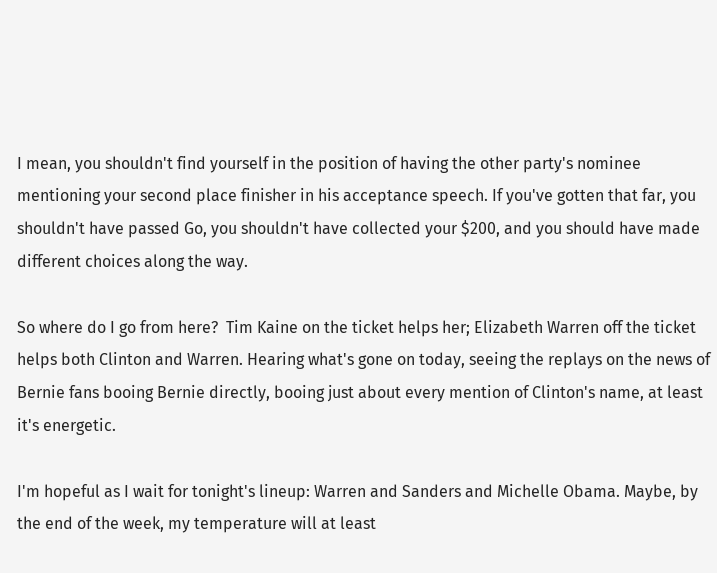I mean, you shouldn't find yourself in the position of having the other party's nominee mentioning your second place finisher in his acceptance speech. If you've gotten that far, you shouldn't have passed Go, you shouldn't have collected your $200, and you should have made different choices along the way.

So where do I go from here?  Tim Kaine on the ticket helps her; Elizabeth Warren off the ticket helps both Clinton and Warren. Hearing what's gone on today, seeing the replays on the news of Bernie fans booing Bernie directly, booing just about every mention of Clinton's name, at least it's energetic.

I'm hopeful as I wait for tonight's lineup: Warren and Sanders and Michelle Obama. Maybe, by the end of the week, my temperature will at least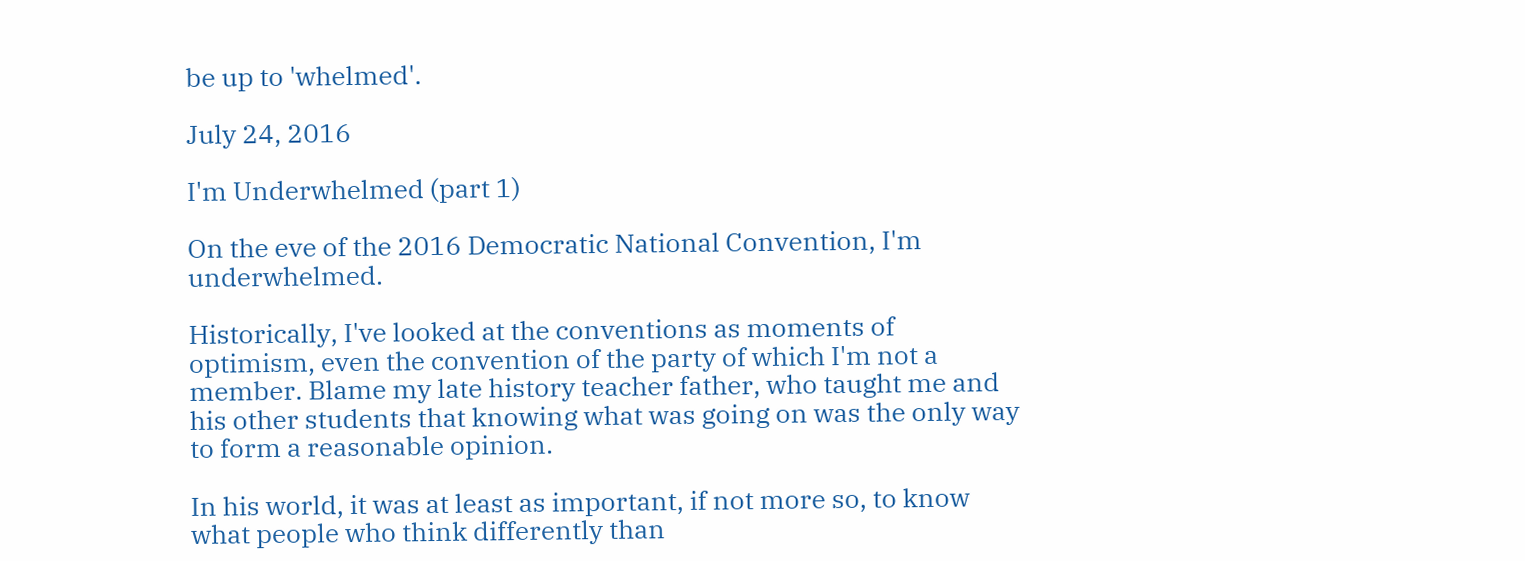be up to 'whelmed'.

July 24, 2016

I'm Underwhelmed (part 1)

On the eve of the 2016 Democratic National Convention, I'm underwhelmed.

Historically, I've looked at the conventions as moments of optimism, even the convention of the party of which I'm not a member. Blame my late history teacher father, who taught me and his other students that knowing what was going on was the only way to form a reasonable opinion.

In his world, it was at least as important, if not more so, to know what people who think differently than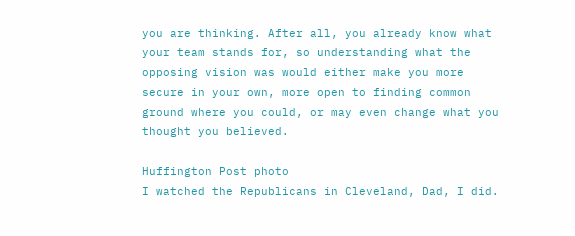you are thinking. After all, you already know what your team stands for, so understanding what the opposing vision was would either make you more secure in your own, more open to finding common ground where you could, or may even change what you thought you believed.

Huffington Post photo
I watched the Republicans in Cleveland, Dad, I did.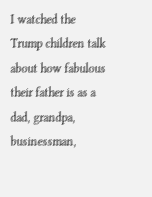I watched the Trump children talk about how fabulous their father is as a dad, grandpa, businessman,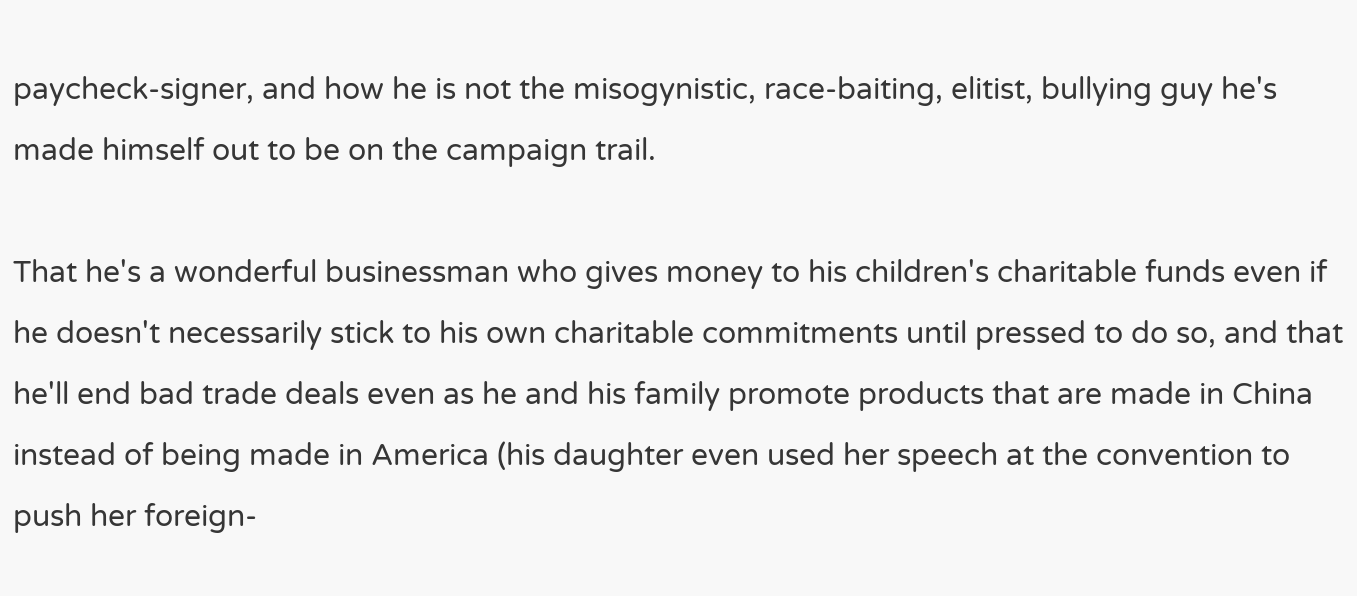paycheck-signer, and how he is not the misogynistic, race-baiting, elitist, bullying guy he's made himself out to be on the campaign trail.

That he's a wonderful businessman who gives money to his children's charitable funds even if he doesn't necessarily stick to his own charitable commitments until pressed to do so, and that he'll end bad trade deals even as he and his family promote products that are made in China instead of being made in America (his daughter even used her speech at the convention to push her foreign-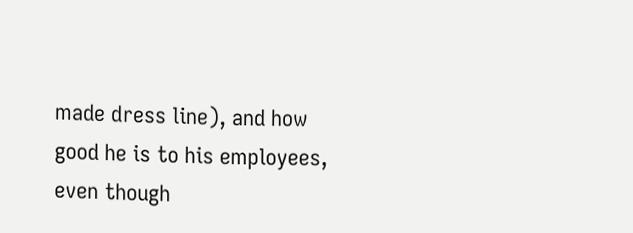made dress line), and how good he is to his employees, even though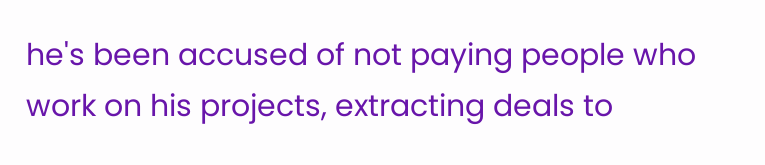he's been accused of not paying people who work on his projects, extracting deals to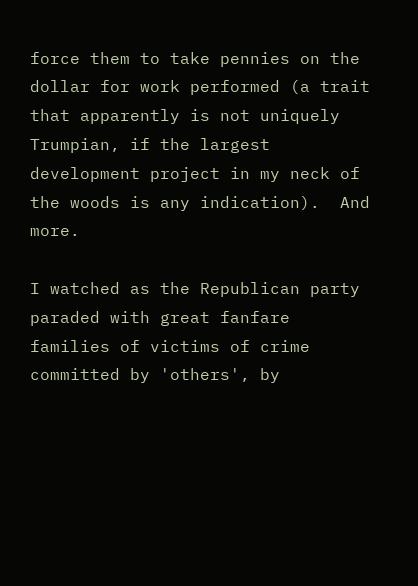force them to take pennies on the dollar for work performed (a trait that apparently is not uniquely Trumpian, if the largest development project in my neck of the woods is any indication).  And more.

I watched as the Republican party paraded with great fanfare families of victims of crime committed by 'others', by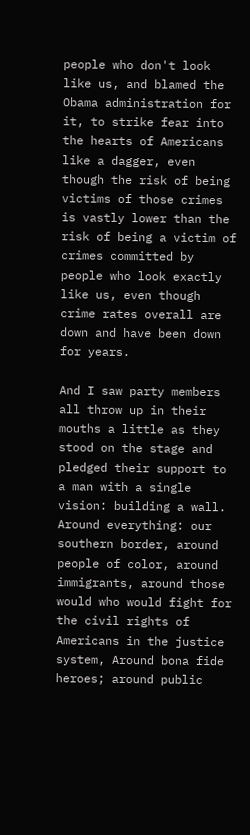people who don't look like us, and blamed the Obama administration for it, to strike fear into the hearts of Americans like a dagger, even though the risk of being victims of those crimes is vastly lower than the risk of being a victim of crimes committed by people who look exactly like us, even though crime rates overall are down and have been down for years.

And I saw party members all throw up in their mouths a little as they stood on the stage and pledged their support to a man with a single vision: building a wall. Around everything: our southern border, around people of color, around immigrants, around those would who would fight for the civil rights of Americans in the justice system, Around bona fide heroes; around public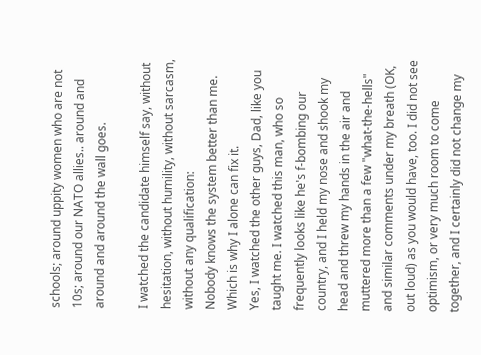schools; around uppity women who are not 10s; around our NATO allies.. around and around and around the wall goes.

I watched the candidate himself say, without hesitation, without humility, without sarcasm, without any qualification:
Nobody knows the system better than me. Which is why I alone can fix it.
Yes, I watched the other guys, Dad, like you taught me. I watched this man, who so frequently looks like he's f-bombing our country, and I held my nose and shook my head and threw my hands in the air and muttered more than a few "what-the-hells" and similar comments under my breath (OK, out loud) as you would have, too. I did not see optimism, or very much room to come together, and I certainly did not change my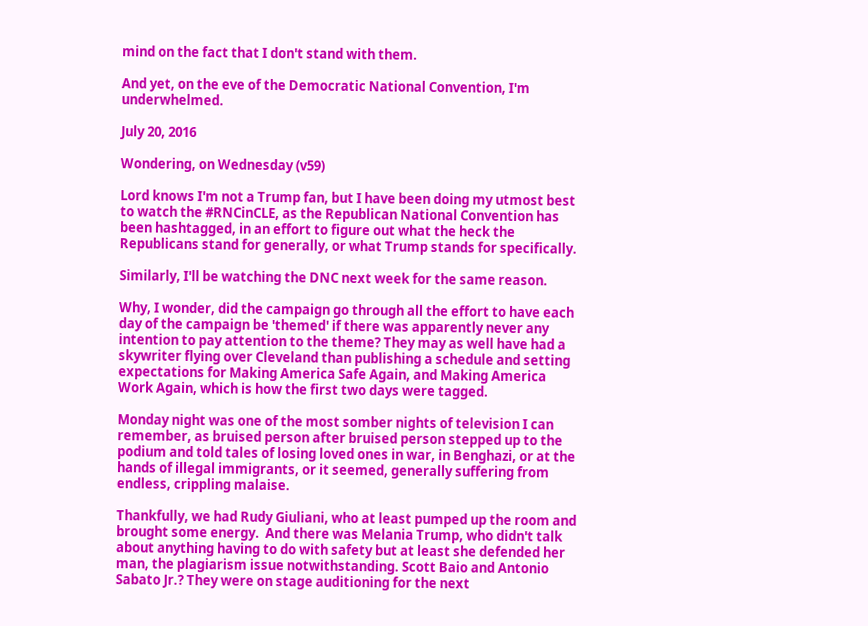mind on the fact that I don't stand with them.

And yet, on the eve of the Democratic National Convention, I'm underwhelmed.

July 20, 2016

Wondering, on Wednesday (v59)

Lord knows I'm not a Trump fan, but I have been doing my utmost best to watch the #RNCinCLE, as the Republican National Convention has been hashtagged, in an effort to figure out what the heck the Republicans stand for generally, or what Trump stands for specifically.

Similarly, I'll be watching the DNC next week for the same reason.

Why, I wonder, did the campaign go through all the effort to have each day of the campaign be 'themed' if there was apparently never any intention to pay attention to the theme? They may as well have had a skywriter flying over Cleveland than publishing a schedule and setting expectations for Making America Safe Again, and Making America Work Again, which is how the first two days were tagged.

Monday night was one of the most somber nights of television I can remember, as bruised person after bruised person stepped up to the podium and told tales of losing loved ones in war, in Benghazi, or at the hands of illegal immigrants, or it seemed, generally suffering from endless, crippling malaise.

Thankfully, we had Rudy Giuliani, who at least pumped up the room and brought some energy.  And there was Melania Trump, who didn't talk about anything having to do with safety but at least she defended her man, the plagiarism issue notwithstanding. Scott Baio and Antonio Sabato Jr.? They were on stage auditioning for the next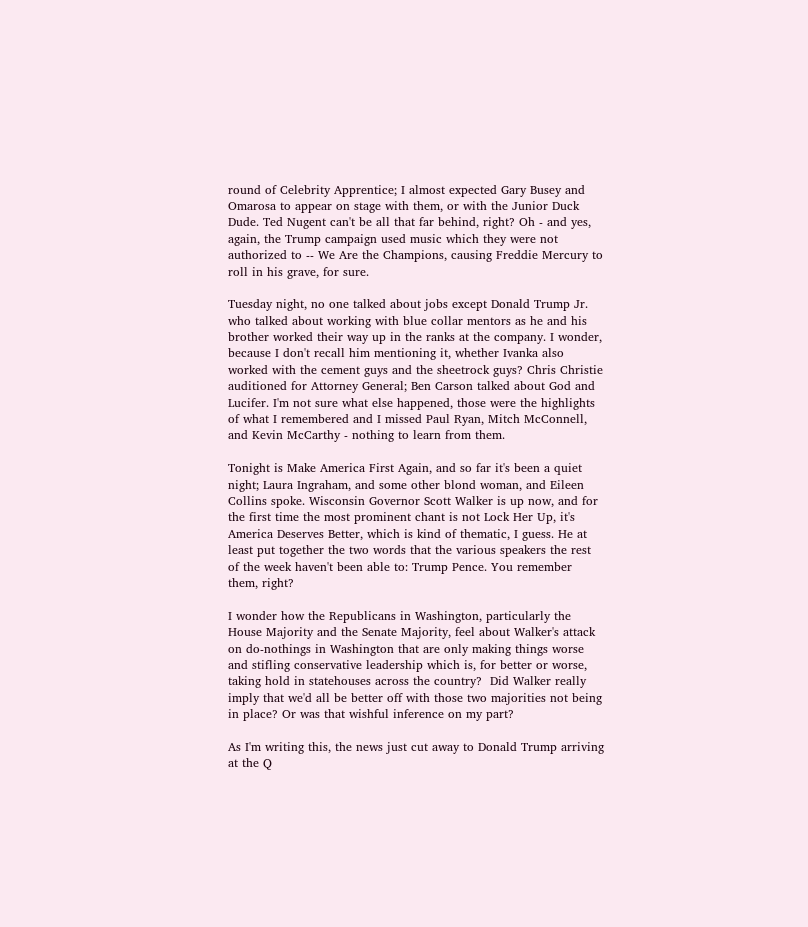round of Celebrity Apprentice; I almost expected Gary Busey and Omarosa to appear on stage with them, or with the Junior Duck Dude. Ted Nugent can't be all that far behind, right? Oh - and yes, again, the Trump campaign used music which they were not authorized to -- We Are the Champions, causing Freddie Mercury to roll in his grave, for sure.

Tuesday night, no one talked about jobs except Donald Trump Jr. who talked about working with blue collar mentors as he and his brother worked their way up in the ranks at the company. I wonder, because I don't recall him mentioning it, whether Ivanka also worked with the cement guys and the sheetrock guys? Chris Christie auditioned for Attorney General; Ben Carson talked about God and Lucifer. I'm not sure what else happened, those were the highlights of what I remembered and I missed Paul Ryan, Mitch McConnell, and Kevin McCarthy - nothing to learn from them.

Tonight is Make America First Again, and so far it's been a quiet night; Laura Ingraham, and some other blond woman, and Eileen Collins spoke. Wisconsin Governor Scott Walker is up now, and for the first time the most prominent chant is not Lock Her Up, it's America Deserves Better, which is kind of thematic, I guess. He at least put together the two words that the various speakers the rest of the week haven't been able to: Trump Pence. You remember them, right?

I wonder how the Republicans in Washington, particularly the House Majority and the Senate Majority, feel about Walker's attack on do-nothings in Washington that are only making things worse and stifling conservative leadership which is, for better or worse, taking hold in statehouses across the country?  Did Walker really imply that we'd all be better off with those two majorities not being in place? Or was that wishful inference on my part?

As I'm writing this, the news just cut away to Donald Trump arriving at the Q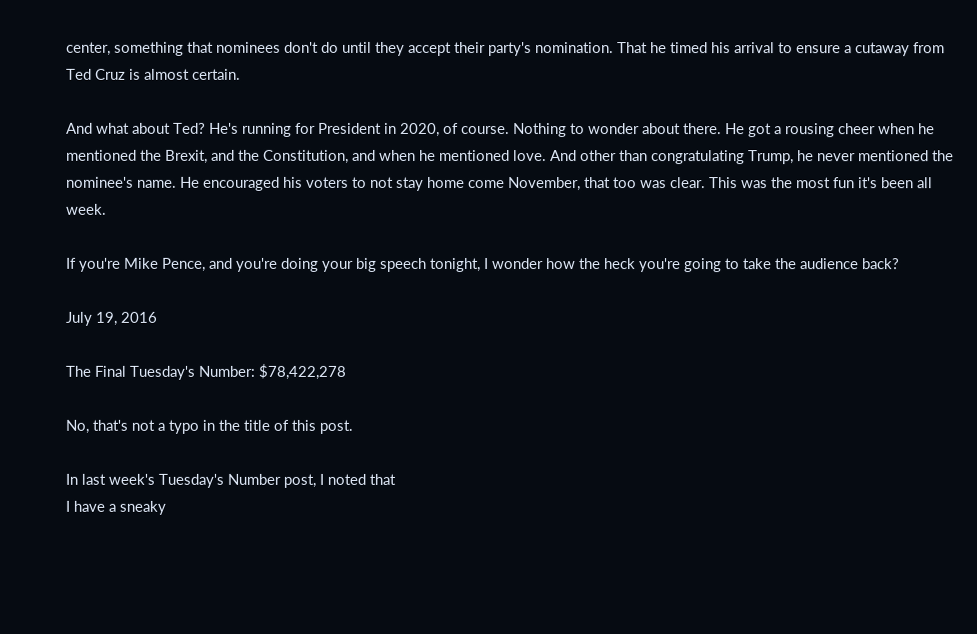center, something that nominees don't do until they accept their party's nomination. That he timed his arrival to ensure a cutaway from Ted Cruz is almost certain.

And what about Ted? He's running for President in 2020, of course. Nothing to wonder about there. He got a rousing cheer when he mentioned the Brexit, and the Constitution, and when he mentioned love. And other than congratulating Trump, he never mentioned the nominee's name. He encouraged his voters to not stay home come November, that too was clear. This was the most fun it's been all week.

If you're Mike Pence, and you're doing your big speech tonight, I wonder how the heck you're going to take the audience back?

July 19, 2016

The Final Tuesday's Number: $78,422,278

No, that's not a typo in the title of this post.

In last week's Tuesday's Number post, I noted that
I have a sneaky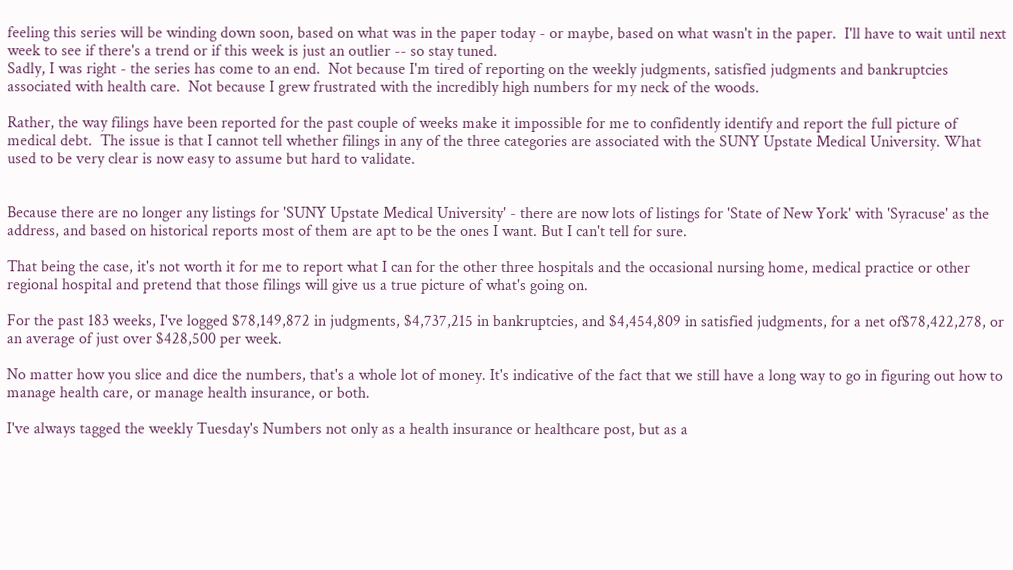feeling this series will be winding down soon, based on what was in the paper today - or maybe, based on what wasn't in the paper.  I'll have to wait until next week to see if there's a trend or if this week is just an outlier -- so stay tuned.
Sadly, I was right - the series has come to an end.  Not because I'm tired of reporting on the weekly judgments, satisfied judgments and bankruptcies associated with health care.  Not because I grew frustrated with the incredibly high numbers for my neck of the woods.

Rather, the way filings have been reported for the past couple of weeks make it impossible for me to confidently identify and report the full picture of medical debt.  The issue is that I cannot tell whether filings in any of the three categories are associated with the SUNY Upstate Medical University. What used to be very clear is now easy to assume but hard to validate.


Because there are no longer any listings for 'SUNY Upstate Medical University' - there are now lots of listings for 'State of New York' with 'Syracuse' as the address, and based on historical reports most of them are apt to be the ones I want. But I can't tell for sure.

That being the case, it's not worth it for me to report what I can for the other three hospitals and the occasional nursing home, medical practice or other regional hospital and pretend that those filings will give us a true picture of what's going on.

For the past 183 weeks, I've logged $78,149,872 in judgments, $4,737,215 in bankruptcies, and $4,454,809 in satisfied judgments, for a net of$78,422,278, or an average of just over $428,500 per week.

No matter how you slice and dice the numbers, that's a whole lot of money. It's indicative of the fact that we still have a long way to go in figuring out how to manage health care, or manage health insurance, or both.

I've always tagged the weekly Tuesday's Numbers not only as a health insurance or healthcare post, but as a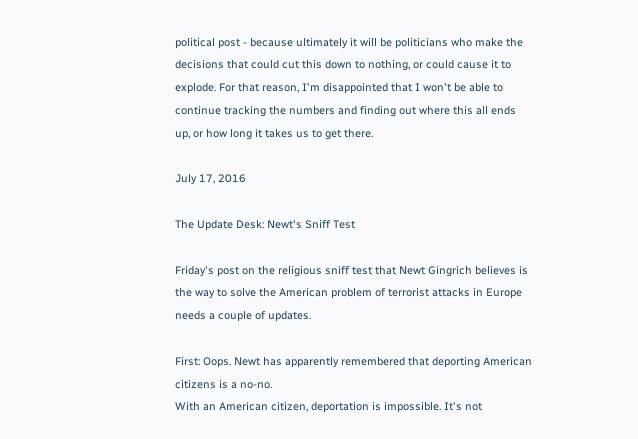political post - because ultimately it will be politicians who make the decisions that could cut this down to nothing, or could cause it to explode. For that reason, I'm disappointed that I won't be able to continue tracking the numbers and finding out where this all ends up, or how long it takes us to get there.

July 17, 2016

The Update Desk: Newt's Sniff Test

Friday's post on the religious sniff test that Newt Gingrich believes is the way to solve the American problem of terrorist attacks in Europe needs a couple of updates.

First: Oops. Newt has apparently remembered that deporting American citizens is a no-no.
With an American citizen, deportation is impossible. It's not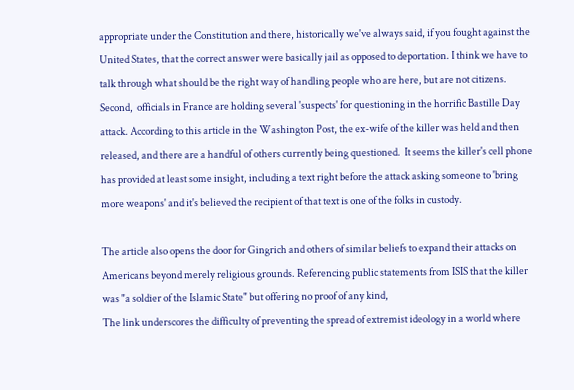appropriate under the Constitution and there, historically we've always said, if you fought against the United States, that the correct answer were basically jail as opposed to deportation. I think we have to talk through what should be the right way of handling people who are here, but are not citizens.
Second,  officials in France are holding several 'suspects' for questioning in the horrific Bastille Day attack. According to this article in the Washington Post, the ex-wife of the killer was held and then released, and there are a handful of others currently being questioned.  It seems the killer's cell phone has provided at least some insight, including a text right before the attack asking someone to 'bring more weapons' and it's believed the recipient of that text is one of the folks in custody.

The article also opens the door for Gingrich and others of similar beliefs to expand their attacks on Americans beyond merely religious grounds. Referencing public statements from ISIS that the killer was "a soldier of the Islamic State" but offering no proof of any kind,
The link underscores the difficulty of preventing the spread of extremist ideology in a world where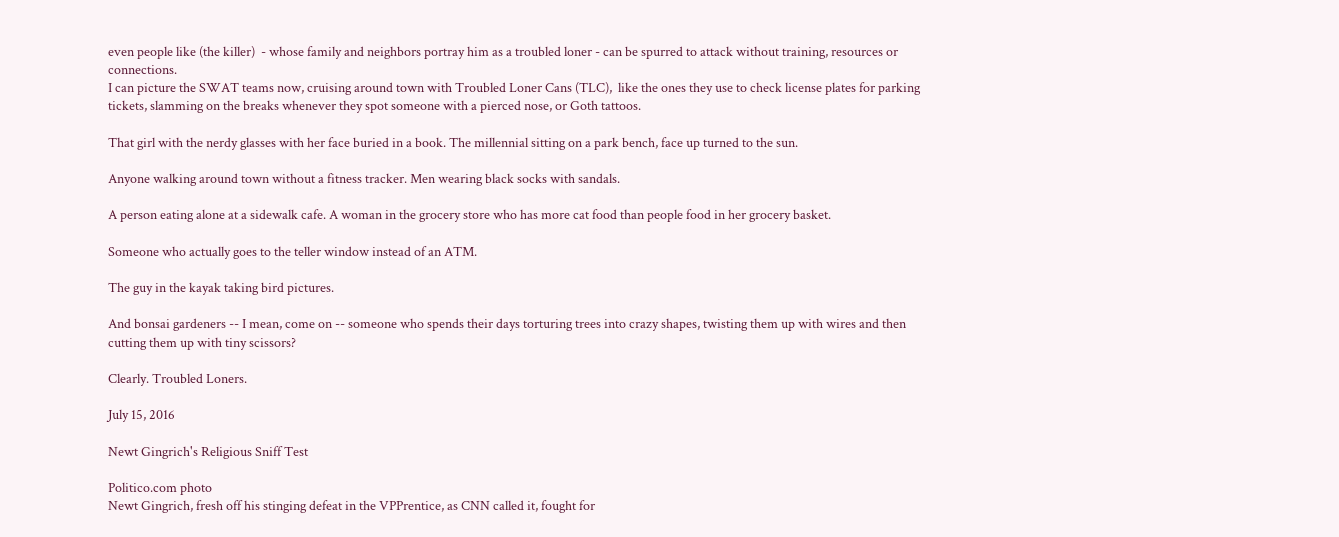even people like (the killer)  - whose family and neighbors portray him as a troubled loner - can be spurred to attack without training, resources or connections.
I can picture the SWAT teams now, cruising around town with Troubled Loner Cans (TLC),  like the ones they use to check license plates for parking tickets, slamming on the breaks whenever they spot someone with a pierced nose, or Goth tattoos.

That girl with the nerdy glasses with her face buried in a book. The millennial sitting on a park bench, face up turned to the sun.

Anyone walking around town without a fitness tracker. Men wearing black socks with sandals.

A person eating alone at a sidewalk cafe. A woman in the grocery store who has more cat food than people food in her grocery basket.

Someone who actually goes to the teller window instead of an ATM.

The guy in the kayak taking bird pictures.

And bonsai gardeners -- I mean, come on -- someone who spends their days torturing trees into crazy shapes, twisting them up with wires and then cutting them up with tiny scissors?

Clearly. Troubled Loners.

July 15, 2016

Newt Gingrich's Religious Sniff Test

Politico.com photo
Newt Gingrich, fresh off his stinging defeat in the VPPrentice, as CNN called it, fought for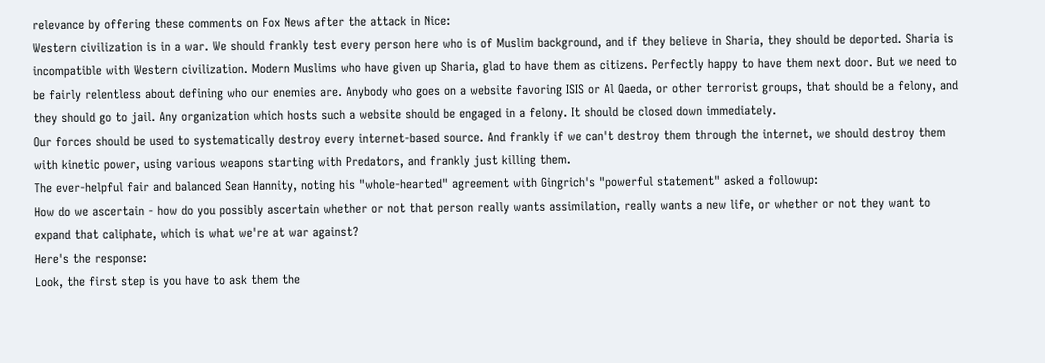relevance by offering these comments on Fox News after the attack in Nice:
Western civilization is in a war. We should frankly test every person here who is of Muslim background, and if they believe in Sharia, they should be deported. Sharia is incompatible with Western civilization. Modern Muslims who have given up Sharia, glad to have them as citizens. Perfectly happy to have them next door. But we need to be fairly relentless about defining who our enemies are. Anybody who goes on a website favoring ISIS or Al Qaeda, or other terrorist groups, that should be a felony, and they should go to jail. Any organization which hosts such a website should be engaged in a felony. It should be closed down immediately.
Our forces should be used to systematically destroy every internet-based source. And frankly if we can't destroy them through the internet, we should destroy them with kinetic power, using various weapons starting with Predators, and frankly just killing them.
The ever-helpful fair and balanced Sean Hannity, noting his "whole-hearted" agreement with Gingrich's "powerful statement" asked a followup:
How do we ascertain - how do you possibly ascertain whether or not that person really wants assimilation, really wants a new life, or whether or not they want to expand that caliphate, which is what we're at war against?
Here's the response:
Look, the first step is you have to ask them the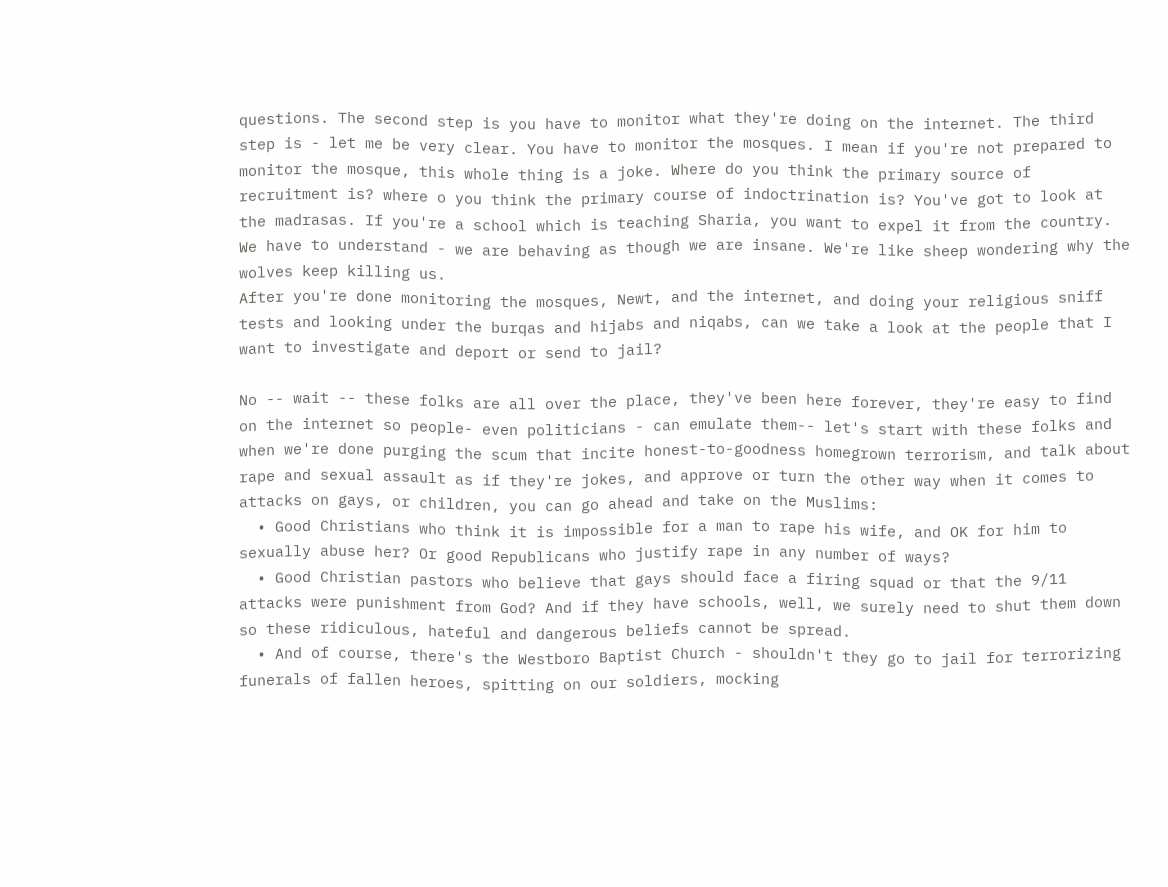questions. The second step is you have to monitor what they're doing on the internet. The third step is - let me be very clear. You have to monitor the mosques. I mean if you're not prepared to monitor the mosque, this whole thing is a joke. Where do you think the primary source of recruitment is? where o you think the primary course of indoctrination is? You've got to look at the madrasas. If you're a school which is teaching Sharia, you want to expel it from the country. We have to understand - we are behaving as though we are insane. We're like sheep wondering why the wolves keep killing us.
After you're done monitoring the mosques, Newt, and the internet, and doing your religious sniff tests and looking under the burqas and hijabs and niqabs, can we take a look at the people that I want to investigate and deport or send to jail?

No -- wait -- these folks are all over the place, they've been here forever, they're easy to find on the internet so people- even politicians - can emulate them-- let's start with these folks and when we're done purging the scum that incite honest-to-goodness homegrown terrorism, and talk about rape and sexual assault as if they're jokes, and approve or turn the other way when it comes to attacks on gays, or children, you can go ahead and take on the Muslims:
  • Good Christians who think it is impossible for a man to rape his wife, and OK for him to sexually abuse her? Or good Republicans who justify rape in any number of ways?
  • Good Christian pastors who believe that gays should face a firing squad or that the 9/11 attacks were punishment from God? And if they have schools, well, we surely need to shut them down so these ridiculous, hateful and dangerous beliefs cannot be spread.
  • And of course, there's the Westboro Baptist Church - shouldn't they go to jail for terrorizing funerals of fallen heroes, spitting on our soldiers, mocking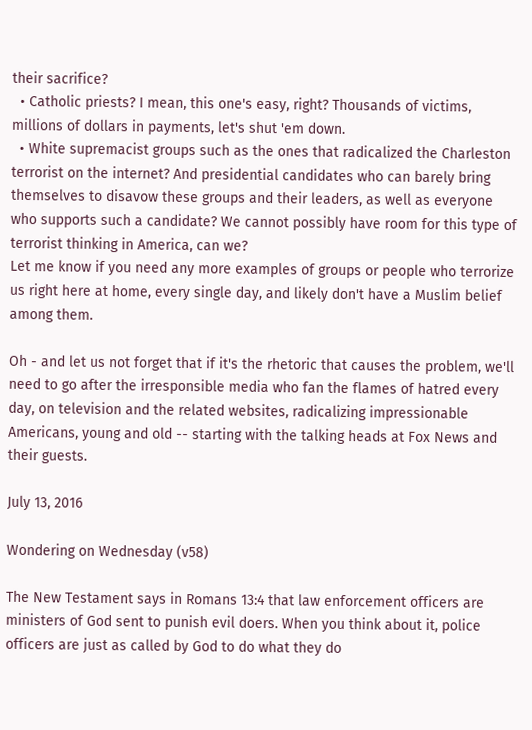their sacrifice?
  • Catholic priests? I mean, this one's easy, right? Thousands of victims, millions of dollars in payments, let's shut 'em down.
  • White supremacist groups such as the ones that radicalized the Charleston terrorist on the internet? And presidential candidates who can barely bring themselves to disavow these groups and their leaders, as well as everyone who supports such a candidate? We cannot possibly have room for this type of terrorist thinking in America, can we?
Let me know if you need any more examples of groups or people who terrorize us right here at home, every single day, and likely don't have a Muslim belief among them.

Oh - and let us not forget that if it's the rhetoric that causes the problem, we'll need to go after the irresponsible media who fan the flames of hatred every day, on television and the related websites, radicalizing impressionable Americans, young and old -- starting with the talking heads at Fox News and their guests.

July 13, 2016

Wondering on Wednesday (v58)

The New Testament says in Romans 13:4 that law enforcement officers are ministers of God sent to punish evil doers. When you think about it, police officers are just as called by God to do what they do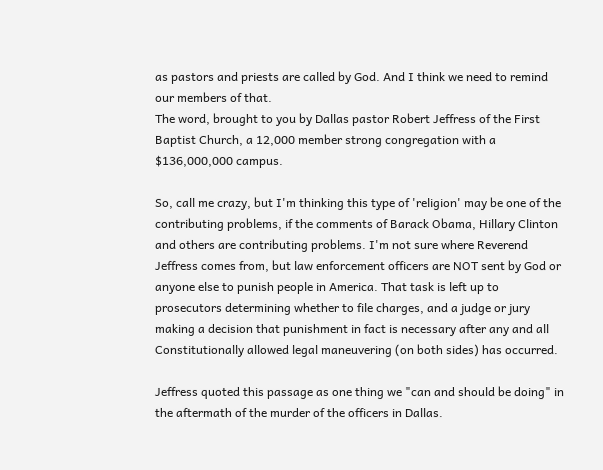as pastors and priests are called by God. And I think we need to remind our members of that.
The word, brought to you by Dallas pastor Robert Jeffress of the First Baptist Church, a 12,000 member strong congregation with a $136,000,000 campus.

So, call me crazy, but I'm thinking this type of 'religion' may be one of the contributing problems, if the comments of Barack Obama, Hillary Clinton and others are contributing problems. I'm not sure where Reverend Jeffress comes from, but law enforcement officers are NOT sent by God or anyone else to punish people in America. That task is left up to prosecutors determining whether to file charges, and a judge or jury making a decision that punishment in fact is necessary after any and all Constitutionally allowed legal maneuvering (on both sides) has occurred.

Jeffress quoted this passage as one thing we "can and should be doing" in the aftermath of the murder of the officers in Dallas.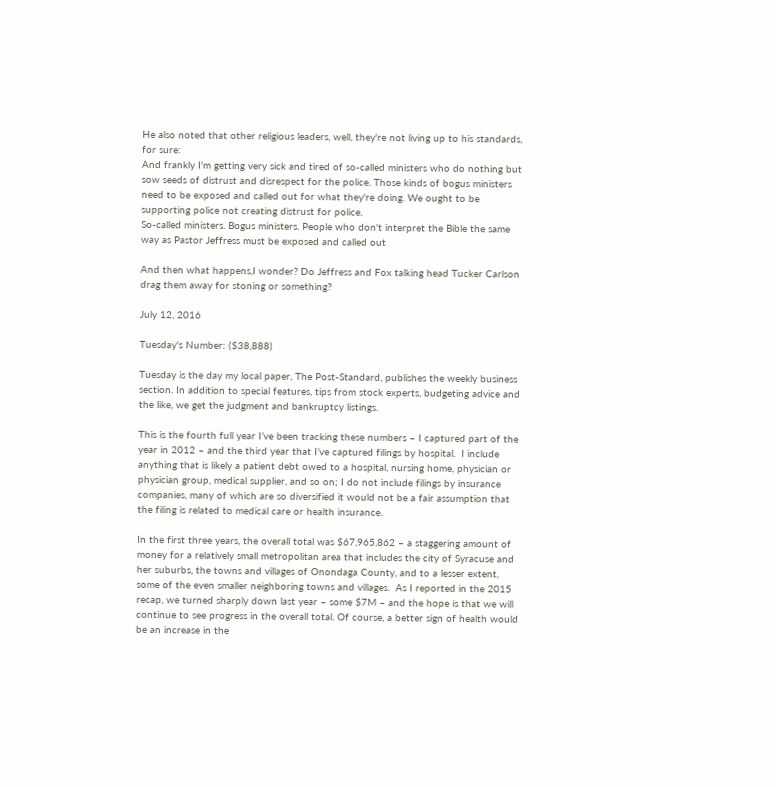He also noted that other religious leaders, well, they're not living up to his standards, for sure:
And frankly I'm getting very sick and tired of so-called ministers who do nothing but sow seeds of distrust and disrespect for the police. Those kinds of bogus ministers need to be exposed and called out for what they're doing. We ought to be supporting police not creating distrust for police.
So-called ministers. Bogus ministers. People who don't interpret the Bible the same way as Pastor Jeffress must be exposed and called out

And then what happens,I wonder? Do Jeffress and Fox talking head Tucker Carlson drag them away for stoning or something?

July 12, 2016

Tuesday's Number: ($38,888)

Tuesday is the day my local paper, The Post-Standard, publishes the weekly business section. In addition to special features, tips from stock experts, budgeting advice and the like, we get the judgment and bankruptcy listings.

This is the fourth full year I’ve been tracking these numbers – I captured part of the year in 2012 – and the third year that I’ve captured filings by hospital.  I include anything that is likely a patient debt owed to a hospital, nursing home, physician or physician group, medical supplier, and so on; I do not include filings by insurance companies, many of which are so diversified it would not be a fair assumption that the filing is related to medical care or health insurance.

In the first three years, the overall total was $67,965,862 – a staggering amount of money for a relatively small metropolitan area that includes the city of Syracuse and her suburbs, the towns and villages of Onondaga County, and to a lesser extent, some of the even smaller neighboring towns and villages.  As I reported in the 2015 recap, we turned sharply down last year – some $7M – and the hope is that we will continue to see progress in the overall total. Of course, a better sign of health would be an increase in the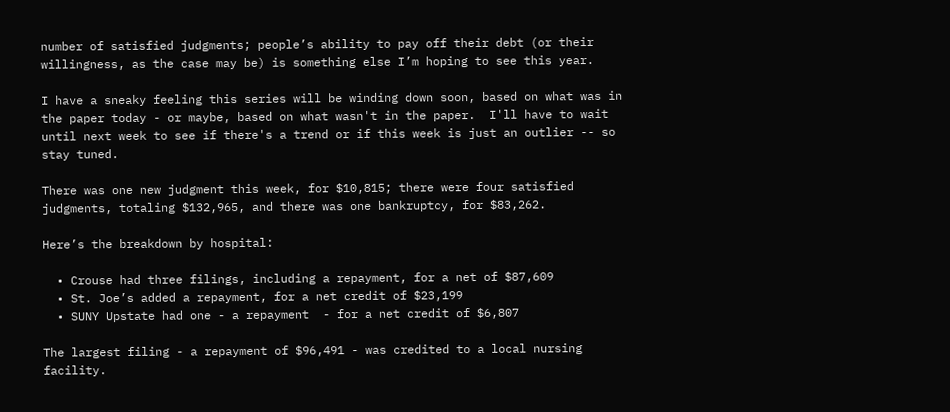number of satisfied judgments; people’s ability to pay off their debt (or their willingness, as the case may be) is something else I’m hoping to see this year.

I have a sneaky feeling this series will be winding down soon, based on what was in the paper today - or maybe, based on what wasn't in the paper.  I'll have to wait until next week to see if there's a trend or if this week is just an outlier -- so stay tuned.

There was one new judgment this week, for $10,815; there were four satisfied judgments, totaling $132,965, and there was one bankruptcy, for $83,262.

Here’s the breakdown by hospital:

  • Crouse had three filings, including a repayment, for a net of $87,609
  • St. Joe’s added a repayment, for a net credit of $23,199
  • SUNY Upstate had one - a repayment  - for a net credit of $6,807

The largest filing - a repayment of $96,491 - was credited to a local nursing facility.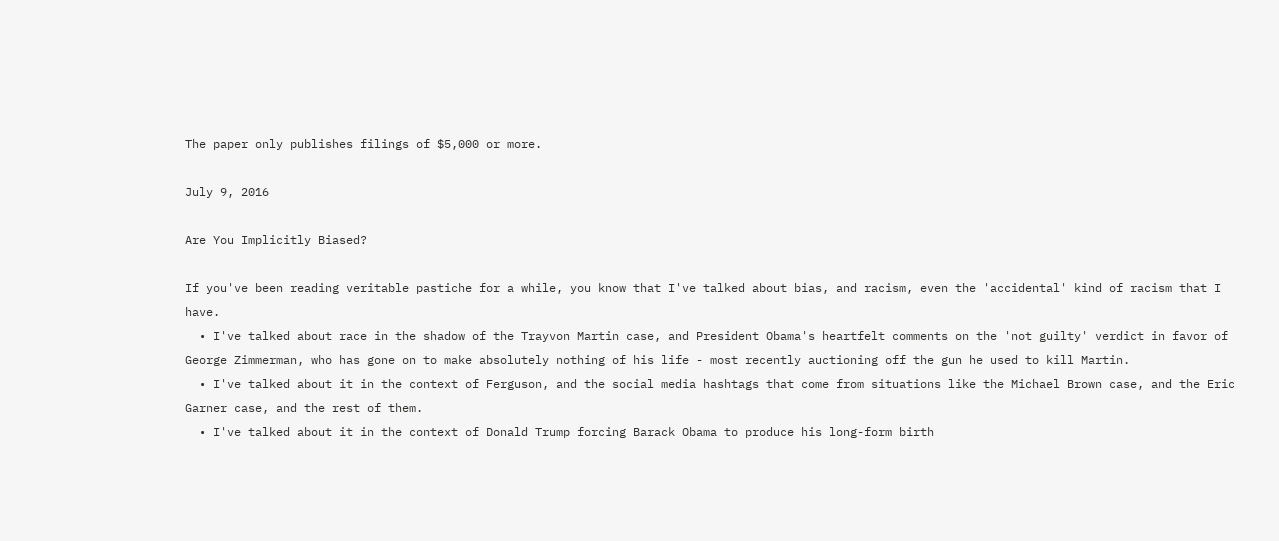The paper only publishes filings of $5,000 or more.

July 9, 2016

Are You Implicitly Biased?

If you've been reading veritable pastiche for a while, you know that I've talked about bias, and racism, even the 'accidental' kind of racism that I have.
  • I've talked about race in the shadow of the Trayvon Martin case, and President Obama's heartfelt comments on the 'not guilty' verdict in favor of George Zimmerman, who has gone on to make absolutely nothing of his life - most recently auctioning off the gun he used to kill Martin.
  • I've talked about it in the context of Ferguson, and the social media hashtags that come from situations like the Michael Brown case, and the Eric Garner case, and the rest of them.
  • I've talked about it in the context of Donald Trump forcing Barack Obama to produce his long-form birth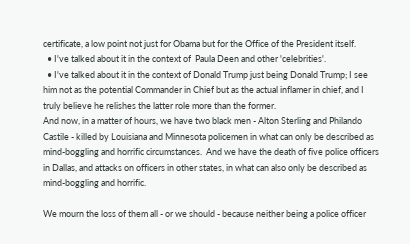certificate, a low point not just for Obama but for the Office of the President itself.
  • I've talked about it in the context of  Paula Deen and other 'celebrities'.
  • I've talked about it in the context of Donald Trump just being Donald Trump; I see him not as the potential Commander in Chief but as the actual inflamer in chief, and I truly believe he relishes the latter role more than the former.
And now, in a matter of hours, we have two black men - Alton Sterling and Philando Castile - killed by Louisiana and Minnesota policemen in what can only be described as mind-boggling and horrific circumstances.  And we have the death of five police officers in Dallas, and attacks on officers in other states, in what can also only be described as mind-boggling and horrific.

We mourn the loss of them all - or we should - because neither being a police officer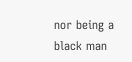nor being a black man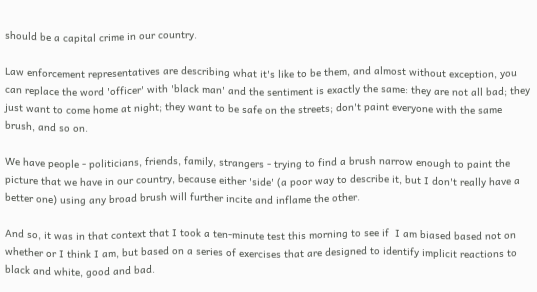should be a capital crime in our country.

Law enforcement representatives are describing what it's like to be them, and almost without exception, you can replace the word 'officer' with 'black man' and the sentiment is exactly the same: they are not all bad; they just want to come home at night; they want to be safe on the streets; don't paint everyone with the same brush, and so on.

We have people - politicians, friends, family, strangers - trying to find a brush narrow enough to paint the picture that we have in our country, because either 'side' (a poor way to describe it, but I don't really have a better one) using any broad brush will further incite and inflame the other.

And so, it was in that context that I took a ten-minute test this morning to see if  I am biased based not on whether or I think I am, but based on a series of exercises that are designed to identify implicit reactions to black and white, good and bad.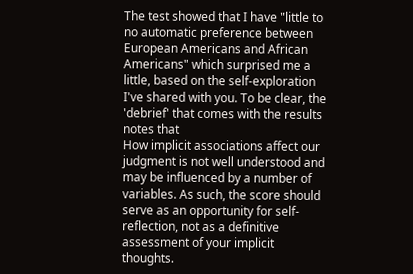The test showed that I have "little to no automatic preference between European Americans and African Americans" which surprised me a little, based on the self-exploration I've shared with you. To be clear, the 'debrief' that comes with the results notes that
How implicit associations affect our judgment is not well understood and may be influenced by a number of variables. As such, the score should serve as an opportunity for self-reflection, not as a definitive assessment of your implicit thoughts.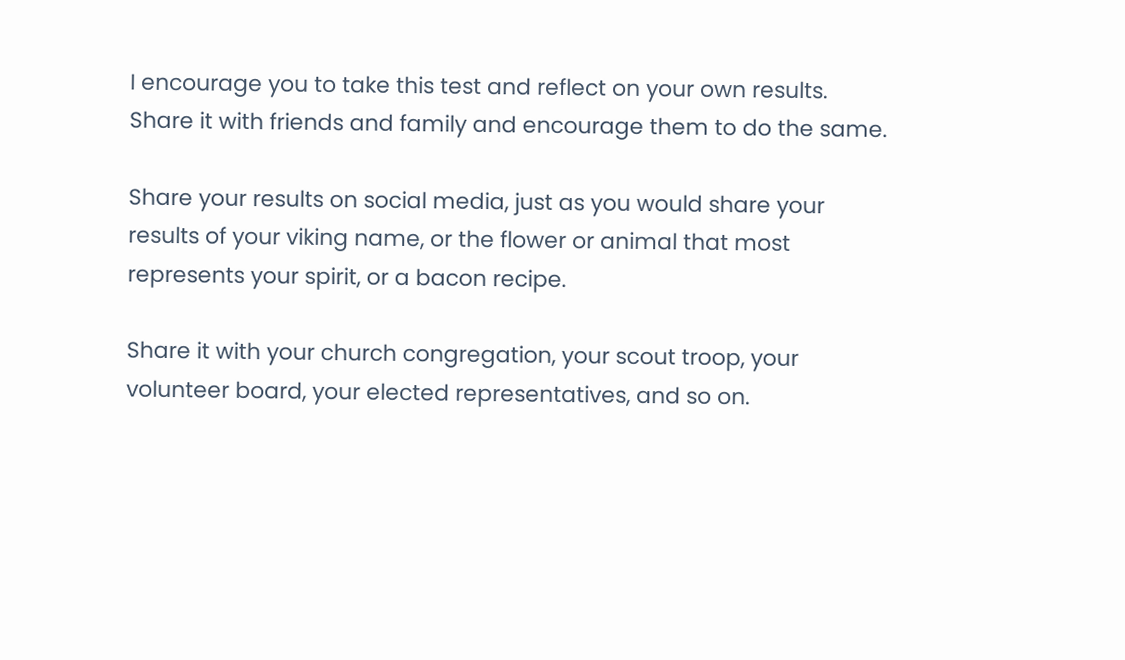I encourage you to take this test and reflect on your own results. Share it with friends and family and encourage them to do the same.

Share your results on social media, just as you would share your results of your viking name, or the flower or animal that most represents your spirit, or a bacon recipe.

Share it with your church congregation, your scout troop, your volunteer board, your elected representatives, and so on.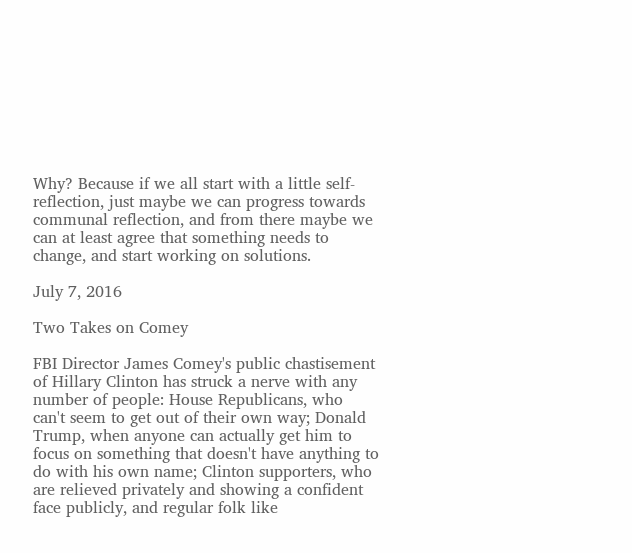Why? Because if we all start with a little self-reflection, just maybe we can progress towards communal reflection, and from there maybe we can at least agree that something needs to change, and start working on solutions.

July 7, 2016

Two Takes on Comey

FBI Director James Comey's public chastisement of Hillary Clinton has struck a nerve with any number of people: House Republicans, who can't seem to get out of their own way; Donald Trump, when anyone can actually get him to focus on something that doesn't have anything to do with his own name; Clinton supporters, who are relieved privately and showing a confident face publicly, and regular folk like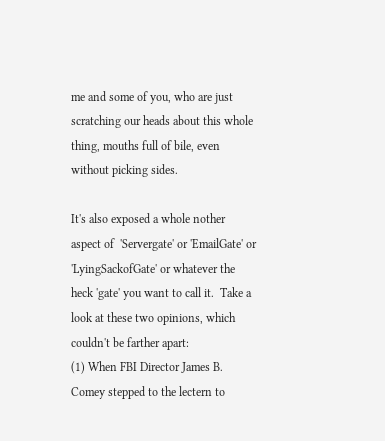me and some of you, who are just scratching our heads about this whole thing, mouths full of bile, even without picking sides.

It's also exposed a whole nother aspect of  'Servergate' or 'EmailGate' or 'LyingSackofGate' or whatever the heck 'gate' you want to call it.  Take a look at these two opinions, which couldn't be farther apart:
(1) When FBI Director James B. Comey stepped to the lectern to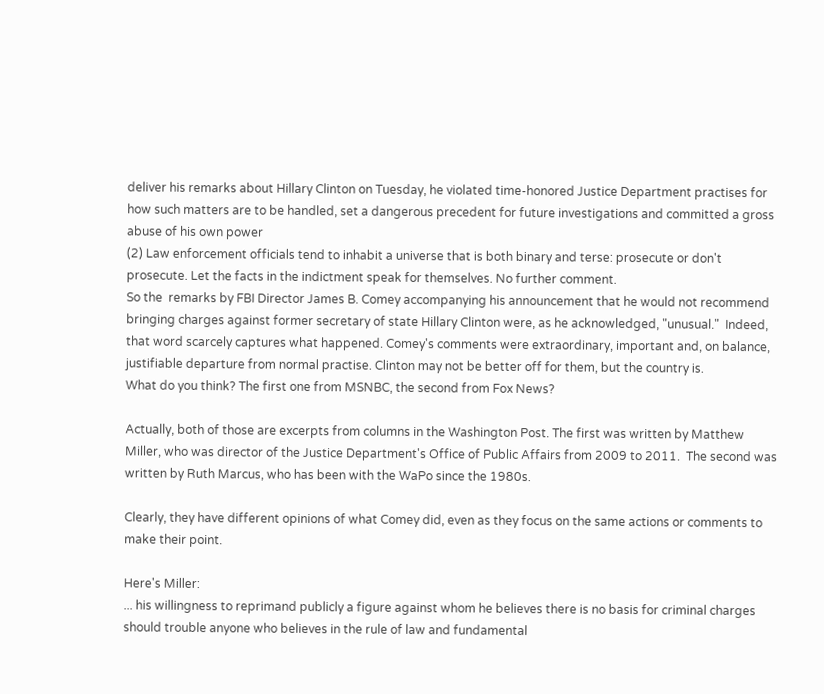deliver his remarks about Hillary Clinton on Tuesday, he violated time-honored Justice Department practises for how such matters are to be handled, set a dangerous precedent for future investigations and committed a gross abuse of his own power
(2) Law enforcement officials tend to inhabit a universe that is both binary and terse: prosecute or don't prosecute. Let the facts in the indictment speak for themselves. No further comment.
So the  remarks by FBI Director James B. Comey accompanying his announcement that he would not recommend bringing charges against former secretary of state Hillary Clinton were, as he acknowledged, "unusual."  Indeed, that word scarcely captures what happened. Comey's comments were extraordinary, important and, on balance, justifiable departure from normal practise. Clinton may not be better off for them, but the country is.
What do you think? The first one from MSNBC, the second from Fox News?

Actually, both of those are excerpts from columns in the Washington Post. The first was written by Matthew Miller, who was director of the Justice Department's Office of Public Affairs from 2009 to 2011.  The second was written by Ruth Marcus, who has been with the WaPo since the 1980s.

Clearly, they have different opinions of what Comey did, even as they focus on the same actions or comments to make their point.

Here's Miller:
... his willingness to reprimand publicly a figure against whom he believes there is no basis for criminal charges should trouble anyone who believes in the rule of law and fundamental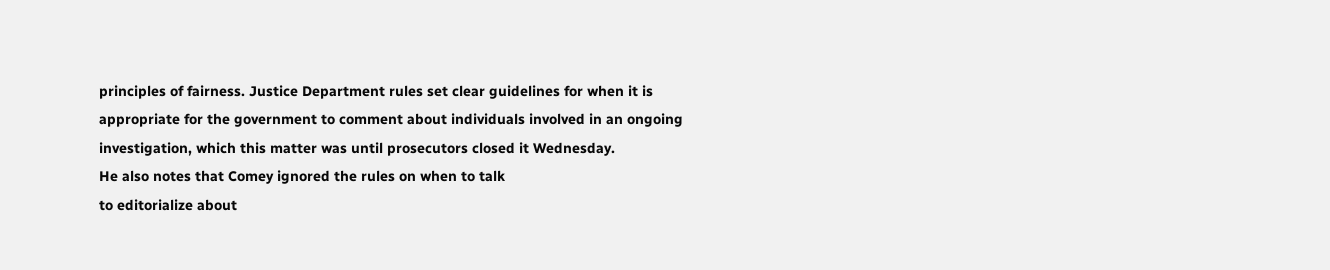principles of fairness. Justice Department rules set clear guidelines for when it is appropriate for the government to comment about individuals involved in an ongoing investigation, which this matter was until prosecutors closed it Wednesday.
He also notes that Comey ignored the rules on when to talk
to editorialize about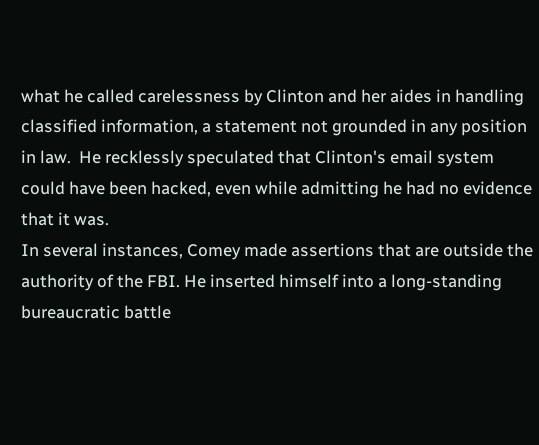what he called carelessness by Clinton and her aides in handling classified information, a statement not grounded in any position in law.  He recklessly speculated that Clinton's email system could have been hacked, even while admitting he had no evidence that it was.
In several instances, Comey made assertions that are outside the authority of the FBI. He inserted himself into a long-standing bureaucratic battle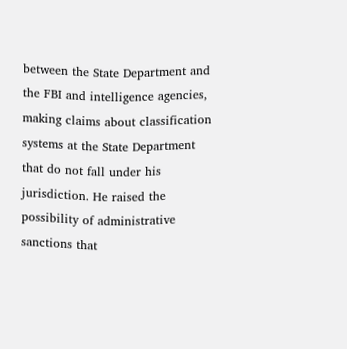between the State Department and the FBI and intelligence agencies, making claims about classification systems at the State Department that do not fall under his jurisdiction. He raised the possibility of administrative sanctions that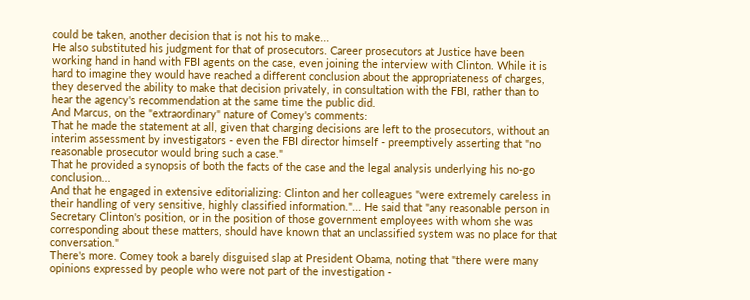could be taken, another decision that is not his to make...
He also substituted his judgment for that of prosecutors. Career prosecutors at Justice have been working hand in hand with FBI agents on the case, even joining the interview with Clinton. While it is hard to imagine they would have reached a different conclusion about the appropriateness of charges, they deserved the ability to make that decision privately, in consultation with the FBI, rather than to hear the agency's recommendation at the same time the public did.
And Marcus, on the "extraordinary" nature of Comey's comments:
That he made the statement at all, given that charging decisions are left to the prosecutors, without an interim assessment by investigators - even the FBI director himself - preemptively asserting that "no reasonable prosecutor would bring such a case."
That he provided a synopsis of both the facts of the case and the legal analysis underlying his no-go conclusion...
And that he engaged in extensive editorializing: Clinton and her colleagues "were extremely careless in their handling of very sensitive, highly classified information."... He said that "any reasonable person in Secretary Clinton's position, or in the position of those government employees with whom she was corresponding about these matters, should have known that an unclassified system was no place for that conversation."
There's more. Comey took a barely disguised slap at President Obama, noting that "there were many opinions expressed by people who were not part of the investigation -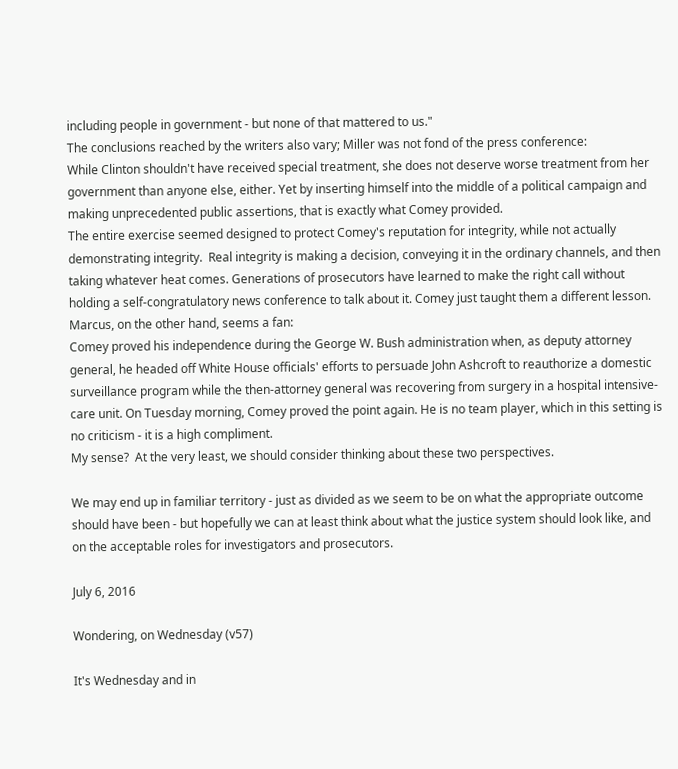including people in government - but none of that mattered to us."
The conclusions reached by the writers also vary; Miller was not fond of the press conference:
While Clinton shouldn't have received special treatment, she does not deserve worse treatment from her government than anyone else, either. Yet by inserting himself into the middle of a political campaign and making unprecedented public assertions, that is exactly what Comey provided.
The entire exercise seemed designed to protect Comey's reputation for integrity, while not actually demonstrating integrity.  Real integrity is making a decision, conveying it in the ordinary channels, and then taking whatever heat comes. Generations of prosecutors have learned to make the right call without holding a self-congratulatory news conference to talk about it. Comey just taught them a different lesson.
Marcus, on the other hand, seems a fan:
Comey proved his independence during the George W. Bush administration when, as deputy attorney general, he headed off White House officials' efforts to persuade John Ashcroft to reauthorize a domestic surveillance program while the then-attorney general was recovering from surgery in a hospital intensive-care unit. On Tuesday morning, Comey proved the point again. He is no team player, which in this setting is no criticism - it is a high compliment.
My sense?  At the very least, we should consider thinking about these two perspectives.

We may end up in familiar territory - just as divided as we seem to be on what the appropriate outcome should have been - but hopefully we can at least think about what the justice system should look like, and on the acceptable roles for investigators and prosecutors.

July 6, 2016

Wondering, on Wednesday (v57)

It's Wednesday and in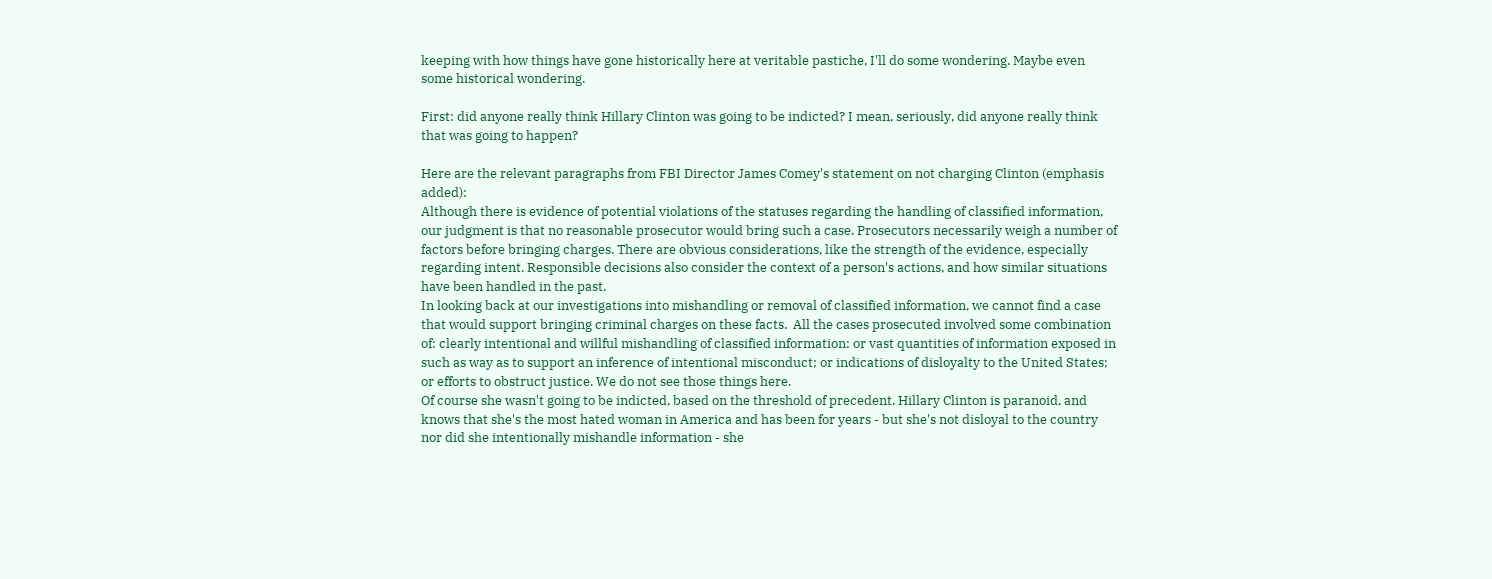keeping with how things have gone historically here at veritable pastiche, I'll do some wondering. Maybe even some historical wondering.

First: did anyone really think Hillary Clinton was going to be indicted? I mean, seriously, did anyone really think that was going to happen?

Here are the relevant paragraphs from FBI Director James Comey's statement on not charging Clinton (emphasis added):
Although there is evidence of potential violations of the statuses regarding the handling of classified information, our judgment is that no reasonable prosecutor would bring such a case. Prosecutors necessarily weigh a number of factors before bringing charges. There are obvious considerations, like the strength of the evidence, especially regarding intent. Responsible decisions also consider the context of a person's actions, and how similar situations have been handled in the past.
In looking back at our investigations into mishandling or removal of classified information, we cannot find a case that would support bringing criminal charges on these facts.  All the cases prosecuted involved some combination of: clearly intentional and willful mishandling of classified information: or vast quantities of information exposed in such as way as to support an inference of intentional misconduct; or indications of disloyalty to the United States; or efforts to obstruct justice. We do not see those things here.
Of course she wasn't going to be indicted, based on the threshold of precedent. Hillary Clinton is paranoid, and knows that she's the most hated woman in America and has been for years - but she's not disloyal to the country nor did she intentionally mishandle information - she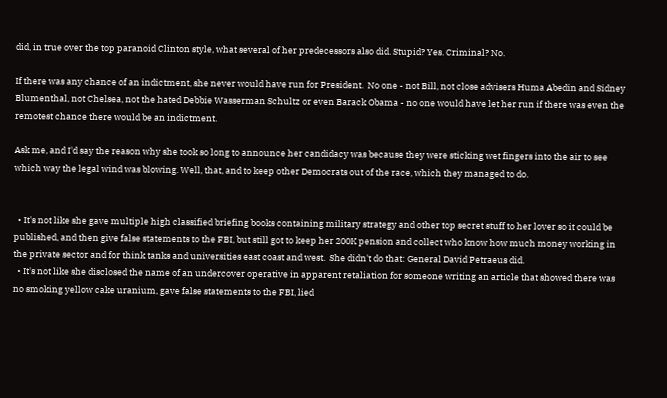did, in true over the top paranoid Clinton style, what several of her predecessors also did. Stupid? Yes. Criminal? No.

If there was any chance of an indictment, she never would have run for President.  No one - not Bill, not close advisers Huma Abedin and Sidney Blumenthal, not Chelsea, not the hated Debbie Wasserman Schultz or even Barack Obama - no one would have let her run if there was even the remotest chance there would be an indictment.

Ask me, and I'd say the reason why she took so long to announce her candidacy was because they were sticking wet fingers into the air to see which way the legal wind was blowing. Well, that, and to keep other Democrats out of the race, which they managed to do.


  • It's not like she gave multiple high classified briefing books containing military strategy and other top secret stuff to her lover so it could be published, and then give false statements to the FBI, but still got to keep her 200K pension and collect who know how much money working in the private sector and for think tanks and universities east coast and west.  She didn't do that: General David Petraeus did.
  • It's not like she disclosed the name of an undercover operative in apparent retaliation for someone writing an article that showed there was no smoking yellow cake uranium, gave false statements to the FBI, lied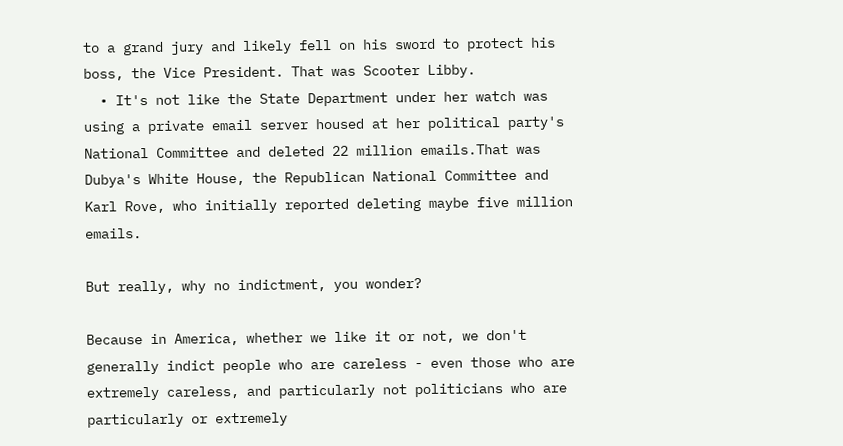to a grand jury and likely fell on his sword to protect his boss, the Vice President. That was Scooter Libby.
  • It's not like the State Department under her watch was using a private email server housed at her political party's National Committee and deleted 22 million emails.That was Dubya's White House, the Republican National Committee and Karl Rove, who initially reported deleting maybe five million emails.

But really, why no indictment, you wonder?

Because in America, whether we like it or not, we don't generally indict people who are careless - even those who are extremely careless, and particularly not politicians who are particularly or extremely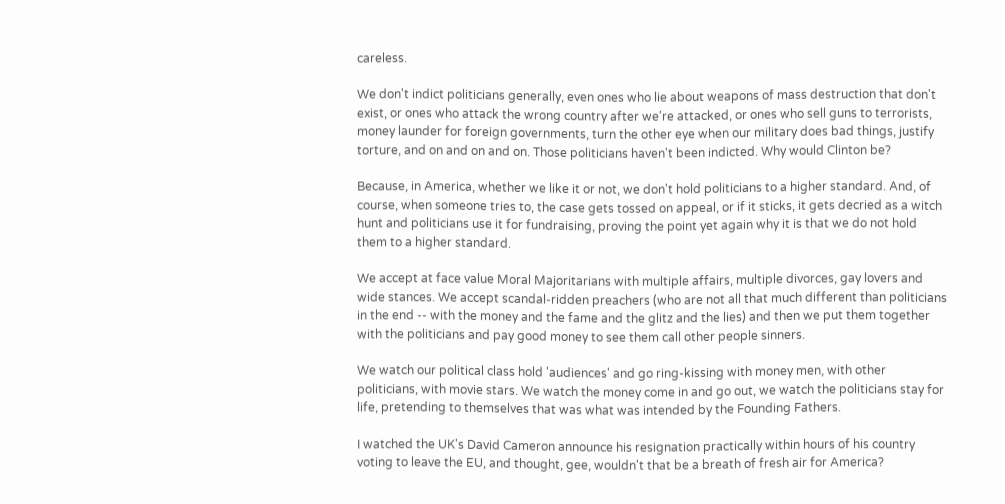careless.

We don't indict politicians generally, even ones who lie about weapons of mass destruction that don't exist, or ones who attack the wrong country after we're attacked, or ones who sell guns to terrorists, money launder for foreign governments, turn the other eye when our military does bad things, justify torture, and on and on and on. Those politicians haven't been indicted. Why would Clinton be?

Because, in America, whether we like it or not, we don't hold politicians to a higher standard. And, of course, when someone tries to, the case gets tossed on appeal, or if it sticks, it gets decried as a witch hunt and politicians use it for fundraising, proving the point yet again why it is that we do not hold them to a higher standard.

We accept at face value Moral Majoritarians with multiple affairs, multiple divorces, gay lovers and wide stances. We accept scandal-ridden preachers (who are not all that much different than politicians in the end -- with the money and the fame and the glitz and the lies) and then we put them together with the politicians and pay good money to see them call other people sinners.

We watch our political class hold 'audiences' and go ring-kissing with money men, with other politicians, with movie stars. We watch the money come in and go out, we watch the politicians stay for life, pretending to themselves that was what was intended by the Founding Fathers.

I watched the UK's David Cameron announce his resignation practically within hours of his country voting to leave the EU, and thought, gee, wouldn't that be a breath of fresh air for America?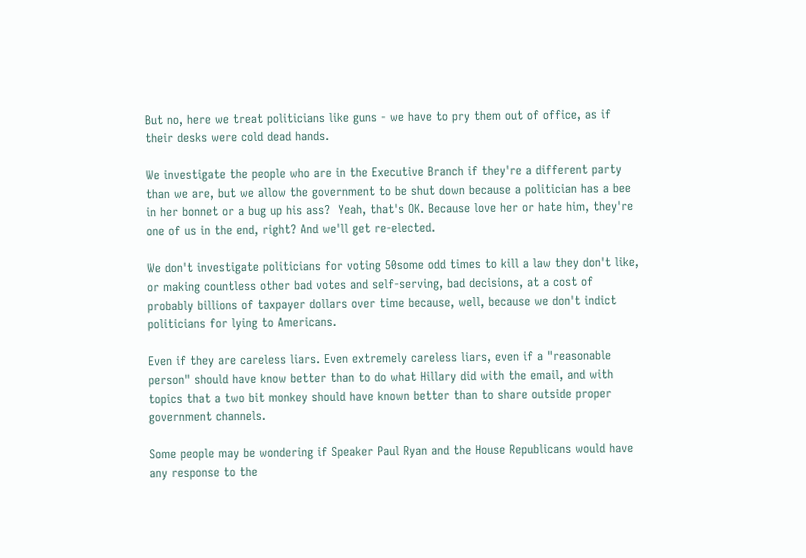But no, here we treat politicians like guns - we have to pry them out of office, as if their desks were cold dead hands.

We investigate the people who are in the Executive Branch if they're a different party than we are, but we allow the government to be shut down because a politician has a bee in her bonnet or a bug up his ass?  Yeah, that's OK. Because love her or hate him, they're one of us in the end, right? And we'll get re-elected.

We don't investigate politicians for voting 50some odd times to kill a law they don't like, or making countless other bad votes and self-serving, bad decisions, at a cost of probably billions of taxpayer dollars over time because, well, because we don't indict politicians for lying to Americans.

Even if they are careless liars. Even extremely careless liars, even if a "reasonable person" should have know better than to do what Hillary did with the email, and with topics that a two bit monkey should have known better than to share outside proper government channels.

Some people may be wondering if Speaker Paul Ryan and the House Republicans would have any response to the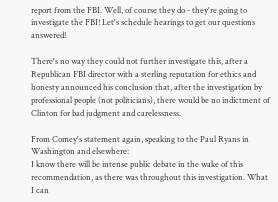report from the FBI. Well, of course they do - they're going to investigate the FBI! Let's schedule hearings to get our questions answered!

There's no way they could not further investigate this, after a Republican FBI director with a sterling reputation for ethics and honesty announced his conclusion that, after the investigation by professional people (not politicians), there would be no indictment of Clinton for bad judgment and carelessness.

From Comey's statement again, speaking to the Paul Ryans in Washington and elsewhere:
I know there will be intense public debate in the wake of this recommendation, as there was throughout this investigation. What I can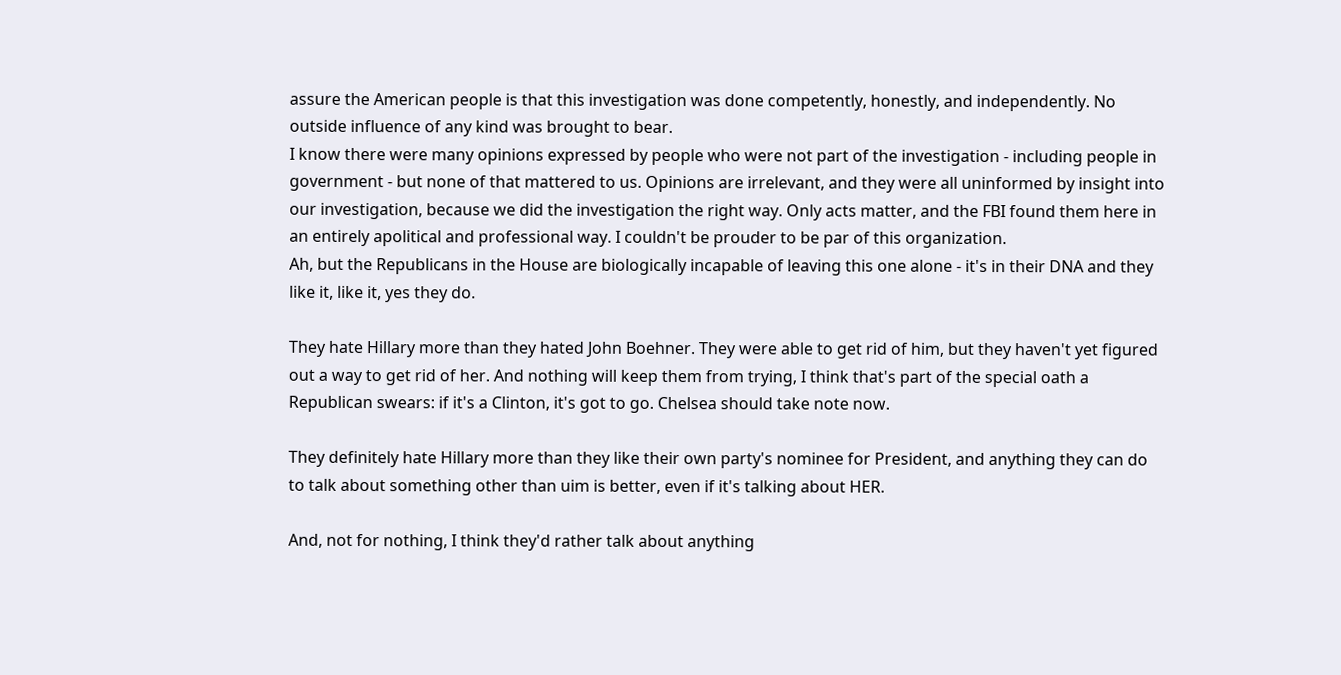assure the American people is that this investigation was done competently, honestly, and independently. No outside influence of any kind was brought to bear.
I know there were many opinions expressed by people who were not part of the investigation - including people in government - but none of that mattered to us. Opinions are irrelevant, and they were all uninformed by insight into our investigation, because we did the investigation the right way. Only acts matter, and the FBI found them here in an entirely apolitical and professional way. I couldn't be prouder to be par of this organization.
Ah, but the Republicans in the House are biologically incapable of leaving this one alone - it's in their DNA and they like it, like it, yes they do.

They hate Hillary more than they hated John Boehner. They were able to get rid of him, but they haven't yet figured out a way to get rid of her. And nothing will keep them from trying, I think that's part of the special oath a Republican swears: if it's a Clinton, it's got to go. Chelsea should take note now.

They definitely hate Hillary more than they like their own party's nominee for President, and anything they can do to talk about something other than uim is better, even if it's talking about HER.

And, not for nothing, I think they'd rather talk about anything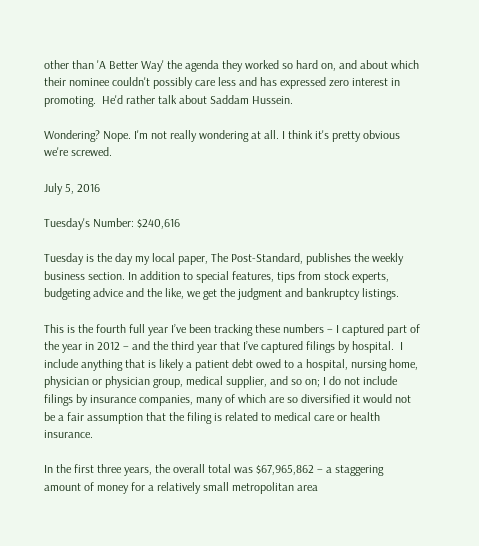other than 'A Better Way' the agenda they worked so hard on, and about which their nominee couldn't possibly care less and has expressed zero interest in promoting.  He'd rather talk about Saddam Hussein.

Wondering? Nope. I'm not really wondering at all. I think it's pretty obvious we're screwed.

July 5, 2016

Tuesday's Number: $240,616

Tuesday is the day my local paper, The Post-Standard, publishes the weekly business section. In addition to special features, tips from stock experts, budgeting advice and the like, we get the judgment and bankruptcy listings.

This is the fourth full year I’ve been tracking these numbers – I captured part of the year in 2012 – and the third year that I’ve captured filings by hospital.  I include anything that is likely a patient debt owed to a hospital, nursing home, physician or physician group, medical supplier, and so on; I do not include filings by insurance companies, many of which are so diversified it would not be a fair assumption that the filing is related to medical care or health insurance.

In the first three years, the overall total was $67,965,862 – a staggering amount of money for a relatively small metropolitan area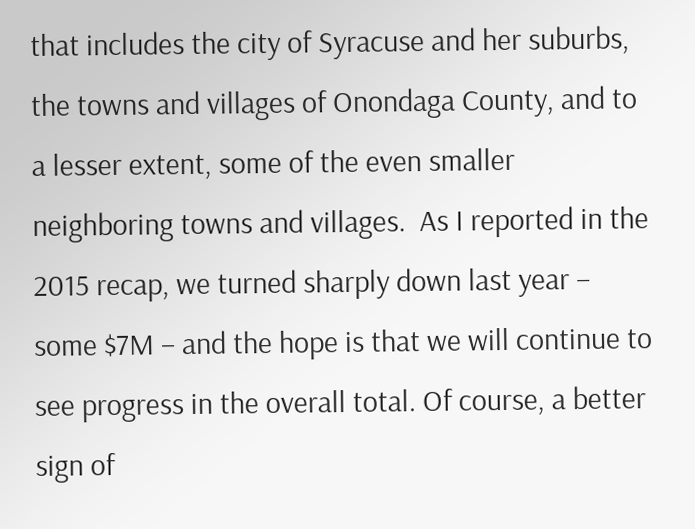that includes the city of Syracuse and her suburbs, the towns and villages of Onondaga County, and to a lesser extent, some of the even smaller neighboring towns and villages.  As I reported in the 2015 recap, we turned sharply down last year – some $7M – and the hope is that we will continue to see progress in the overall total. Of course, a better sign of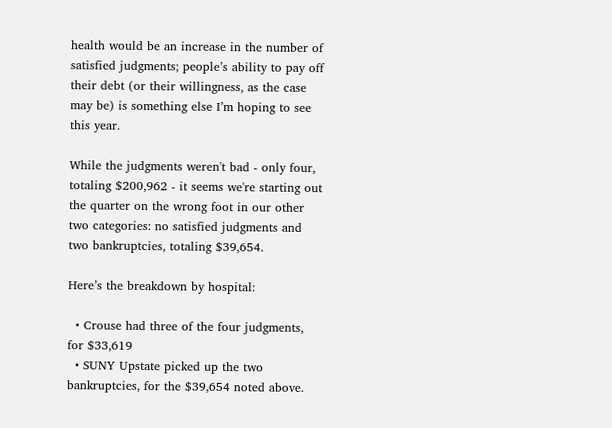health would be an increase in the number of satisfied judgments; people’s ability to pay off their debt (or their willingness, as the case may be) is something else I’m hoping to see this year.

While the judgments weren't bad - only four, totaling $200,962 - it seems we're starting out the quarter on the wrong foot in our other two categories: no satisfied judgments and two bankruptcies, totaling $39,654.

Here’s the breakdown by hospital:

  • Crouse had three of the four judgments, for $33,619
  • SUNY Upstate picked up the two bankruptcies, for the $39,654 noted above.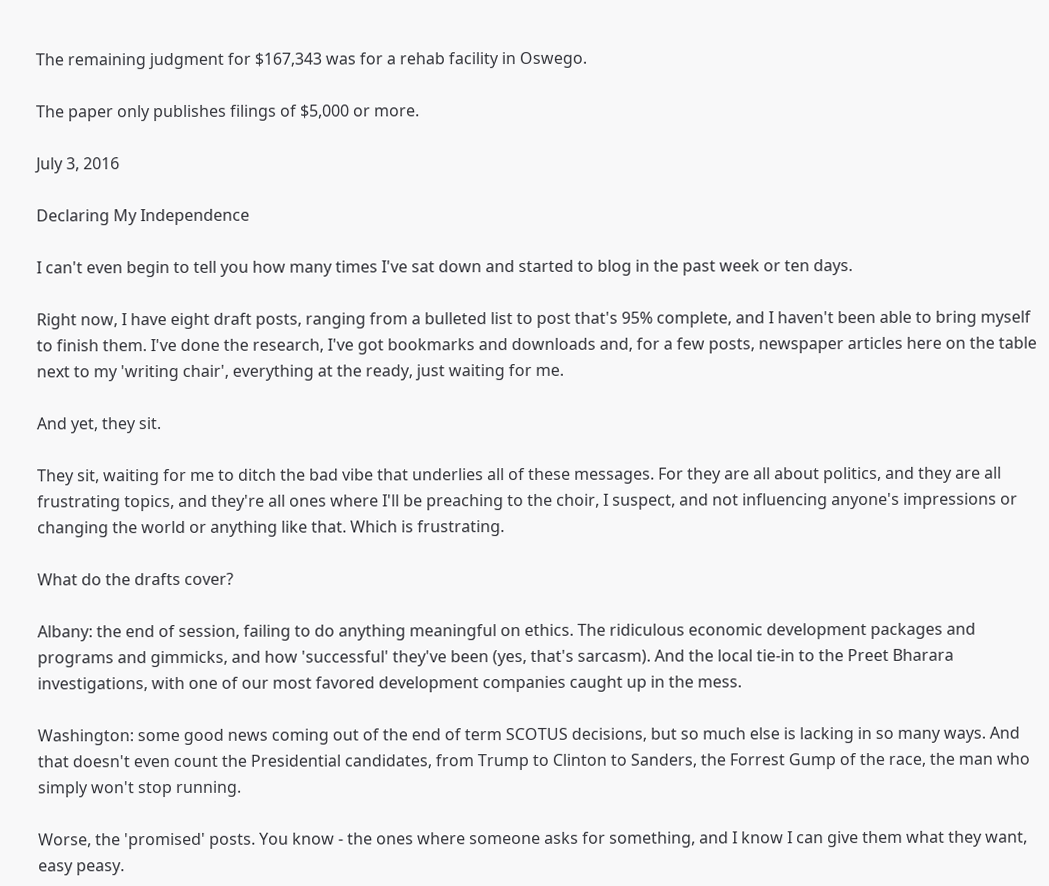The remaining judgment for $167,343 was for a rehab facility in Oswego.

The paper only publishes filings of $5,000 or more.

July 3, 2016

Declaring My Independence

I can't even begin to tell you how many times I've sat down and started to blog in the past week or ten days.

Right now, I have eight draft posts, ranging from a bulleted list to post that's 95% complete, and I haven't been able to bring myself to finish them. I've done the research, I've got bookmarks and downloads and, for a few posts, newspaper articles here on the table next to my 'writing chair', everything at the ready, just waiting for me.

And yet, they sit.

They sit, waiting for me to ditch the bad vibe that underlies all of these messages. For they are all about politics, and they are all frustrating topics, and they're all ones where I'll be preaching to the choir, I suspect, and not influencing anyone's impressions or changing the world or anything like that. Which is frustrating.

What do the drafts cover?

Albany: the end of session, failing to do anything meaningful on ethics. The ridiculous economic development packages and programs and gimmicks, and how 'successful' they've been (yes, that's sarcasm). And the local tie-in to the Preet Bharara investigations, with one of our most favored development companies caught up in the mess.

Washington: some good news coming out of the end of term SCOTUS decisions, but so much else is lacking in so many ways. And that doesn't even count the Presidential candidates, from Trump to Clinton to Sanders, the Forrest Gump of the race, the man who simply won't stop running.

Worse, the 'promised' posts. You know - the ones where someone asks for something, and I know I can give them what they want, easy peasy.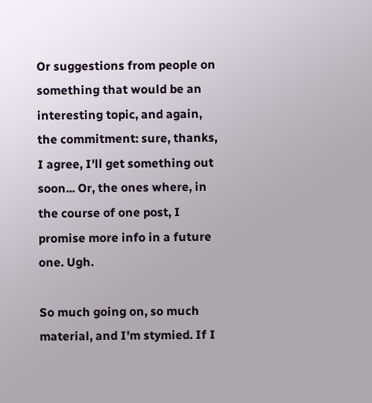Or suggestions from people on  something that would be an interesting topic, and again, the commitment: sure, thanks, I agree, I'll get something out soon... Or, the ones where, in the course of one post, I promise more info in a future one. Ugh.

So much going on, so much material, and I'm stymied. If I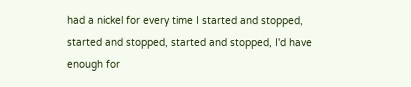had a nickel for every time I started and stopped, started and stopped, started and stopped, I'd have enough for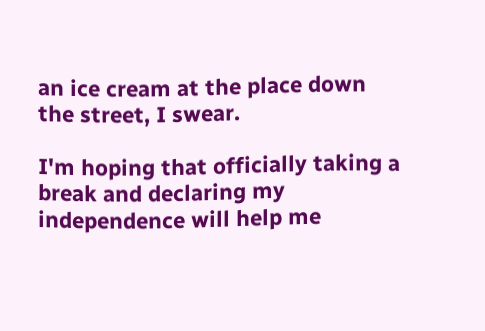an ice cream at the place down the street, I swear.

I'm hoping that officially taking a break and declaring my independence will help me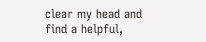clear my head and find a helpful,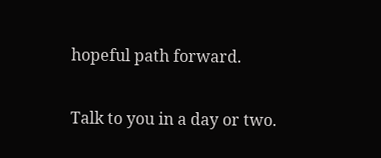hopeful path forward.

Talk to you in a day or two.